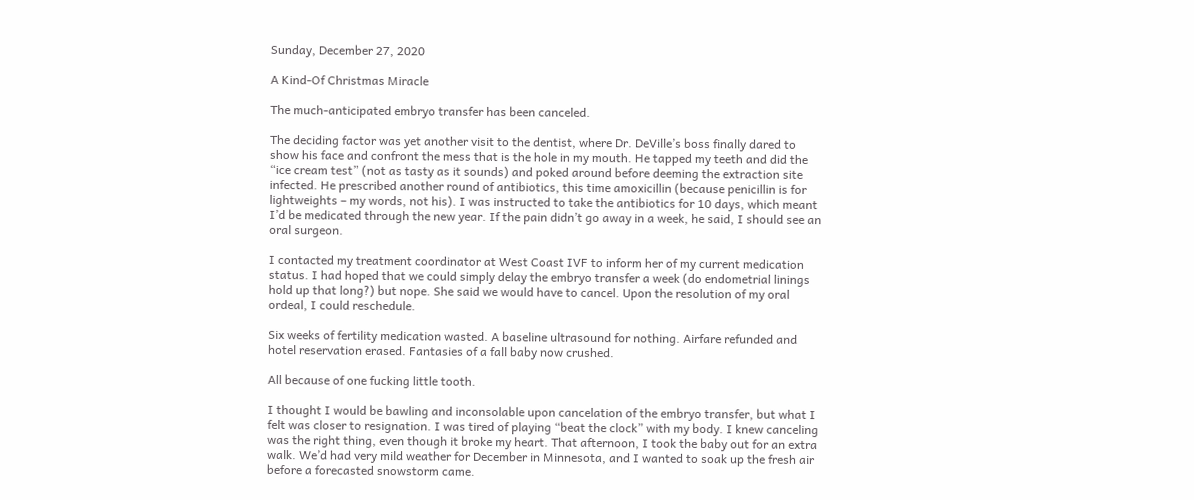Sunday, December 27, 2020

A Kind-Of Christmas Miracle

The much-anticipated embryo transfer has been canceled.

The deciding factor was yet another visit to the dentist, where Dr. DeVille’s boss finally dared to show his face and confront the mess that is the hole in my mouth. He tapped my teeth and did the “ice cream test” (not as tasty as it sounds) and poked around before deeming the extraction site infected. He prescribed another round of antibiotics, this time amoxicillin (because penicillin is for lightweights – my words, not his). I was instructed to take the antibiotics for 10 days, which meant I’d be medicated through the new year. If the pain didn’t go away in a week, he said, I should see an oral surgeon.

I contacted my treatment coordinator at West Coast IVF to inform her of my current medication status. I had hoped that we could simply delay the embryo transfer a week (do endometrial linings hold up that long?) but nope. She said we would have to cancel. Upon the resolution of my oral ordeal, I could reschedule.

Six weeks of fertility medication wasted. A baseline ultrasound for nothing. Airfare refunded and hotel reservation erased. Fantasies of a fall baby now crushed.

All because of one fucking little tooth.

I thought I would be bawling and inconsolable upon cancelation of the embryo transfer, but what I felt was closer to resignation. I was tired of playing “beat the clock” with my body. I knew canceling was the right thing, even though it broke my heart. That afternoon, I took the baby out for an extra walk. We’d had very mild weather for December in Minnesota, and I wanted to soak up the fresh air before a forecasted snowstorm came.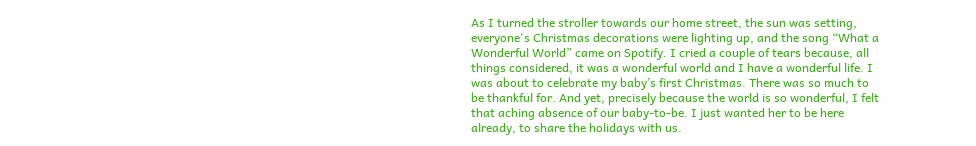As I turned the stroller towards our home street, the sun was setting, everyone's Christmas decorations were lighting up, and the song “What a Wonderful World” came on Spotify. I cried a couple of tears because, all things considered, it was a wonderful world and I have a wonderful life. I was about to celebrate my baby’s first Christmas. There was so much to be thankful for. And yet, precisely because the world is so wonderful, I felt that aching absence of our baby-to-be. I just wanted her to be here already, to share the holidays with us.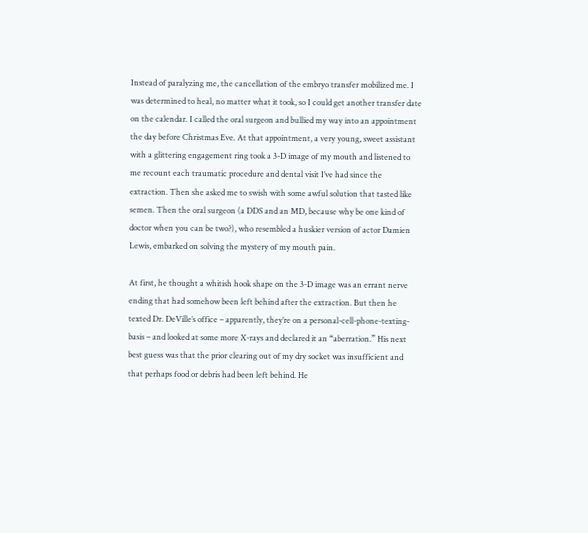Instead of paralyzing me, the cancellation of the embryo transfer mobilized me. I was determined to heal, no matter what it took, so I could get another transfer date on the calendar. I called the oral surgeon and bullied my way into an appointment the day before Christmas Eve. At that appointment, a very young, sweet assistant with a glittering engagement ring took a 3-D image of my mouth and listened to me recount each traumatic procedure and dental visit I’ve had since the extraction. Then she asked me to swish with some awful solution that tasted like semen. Then the oral surgeon (a DDS and an MD, because why be one kind of doctor when you can be two?), who resembled a huskier version of actor Damien Lewis, embarked on solving the mystery of my mouth pain.

At first, he thought a whitish hook shape on the 3-D image was an errant nerve ending that had somehow been left behind after the extraction. But then he texted Dr. DeVille’s office – apparently, they’re on a personal-cell-phone-texting-basis – and looked at some more X-rays and declared it an “aberration.” His next best guess was that the prior clearing out of my dry socket was insufficient and that perhaps food or debris had been left behind. He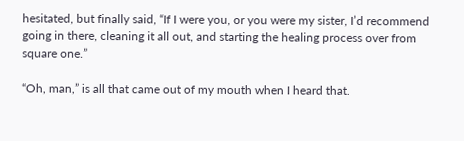hesitated, but finally said, “If I were you, or you were my sister, I’d recommend going in there, cleaning it all out, and starting the healing process over from square one.”

“Oh, man,” is all that came out of my mouth when I heard that.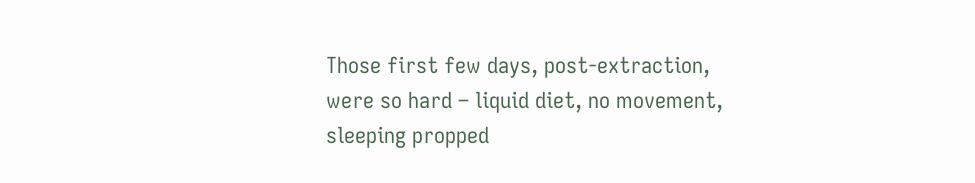Those first few days, post-extraction, were so hard – liquid diet, no movement, sleeping propped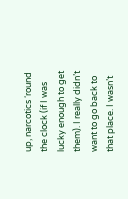up, narcotics ‘round the clock (if I was lucky enough to get them). I really didn’t want to go back to that place. I wasn’t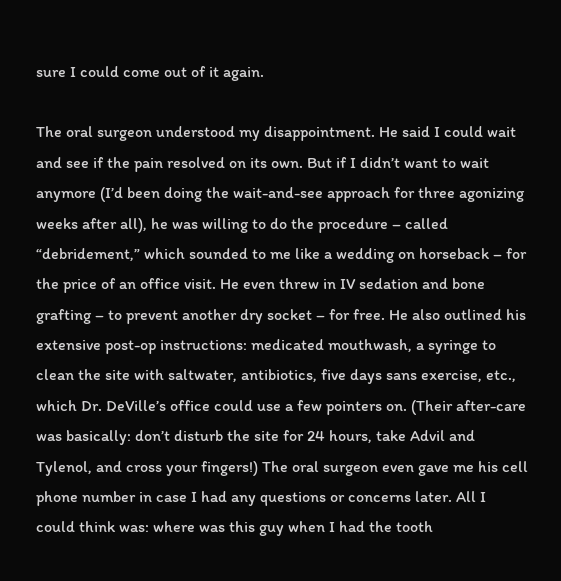sure I could come out of it again.

The oral surgeon understood my disappointment. He said I could wait and see if the pain resolved on its own. But if I didn’t want to wait anymore (I’d been doing the wait-and-see approach for three agonizing weeks after all), he was willing to do the procedure – called “debridement,” which sounded to me like a wedding on horseback – for the price of an office visit. He even threw in IV sedation and bone grafting – to prevent another dry socket – for free. He also outlined his extensive post-op instructions: medicated mouthwash, a syringe to clean the site with saltwater, antibiotics, five days sans exercise, etc., which Dr. DeVille’s office could use a few pointers on. (Their after-care was basically: don’t disturb the site for 24 hours, take Advil and Tylenol, and cross your fingers!) The oral surgeon even gave me his cell phone number in case I had any questions or concerns later. All I could think was: where was this guy when I had the tooth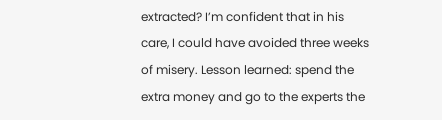extracted? I’m confident that in his care, I could have avoided three weeks of misery. Lesson learned: spend the extra money and go to the experts the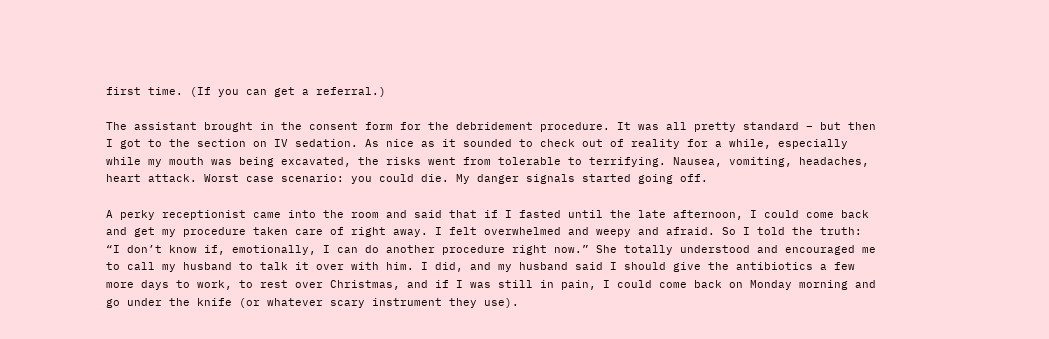first time. (If you can get a referral.)

The assistant brought in the consent form for the debridement procedure. It was all pretty standard – but then I got to the section on IV sedation. As nice as it sounded to check out of reality for a while, especially while my mouth was being excavated, the risks went from tolerable to terrifying. Nausea, vomiting, headaches, heart attack. Worst case scenario: you could die. My danger signals started going off.

A perky receptionist came into the room and said that if I fasted until the late afternoon, I could come back and get my procedure taken care of right away. I felt overwhelmed and weepy and afraid. So I told the truth: “I don’t know if, emotionally, I can do another procedure right now.” She totally understood and encouraged me to call my husband to talk it over with him. I did, and my husband said I should give the antibiotics a few more days to work, to rest over Christmas, and if I was still in pain, I could come back on Monday morning and go under the knife (or whatever scary instrument they use).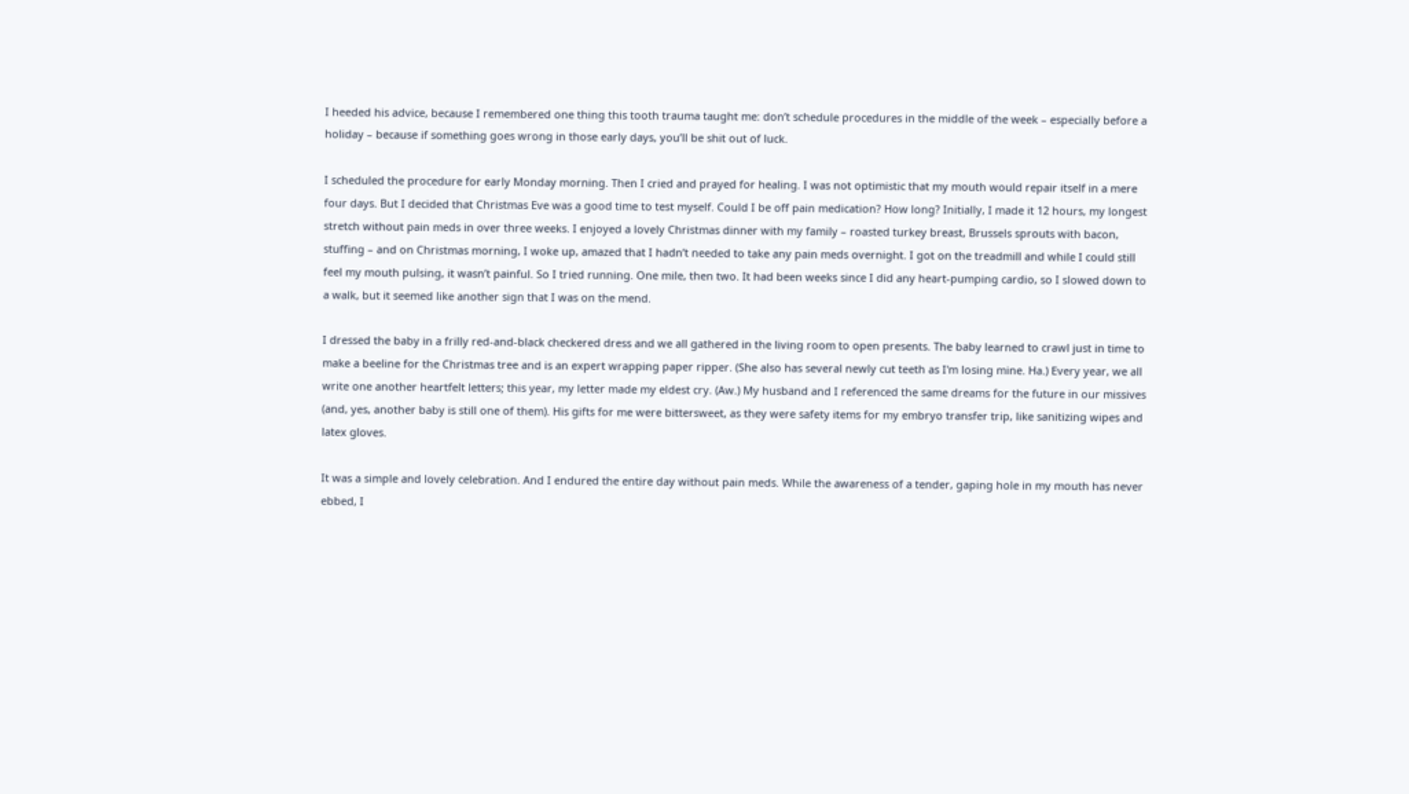I heeded his advice, because I remembered one thing this tooth trauma taught me: don’t schedule procedures in the middle of the week – especially before a holiday – because if something goes wrong in those early days, you’ll be shit out of luck.

I scheduled the procedure for early Monday morning. Then I cried and prayed for healing. I was not optimistic that my mouth would repair itself in a mere four days. But I decided that Christmas Eve was a good time to test myself. Could I be off pain medication? How long? Initially, I made it 12 hours, my longest stretch without pain meds in over three weeks. I enjoyed a lovely Christmas dinner with my family – roasted turkey breast, Brussels sprouts with bacon, stuffing – and on Christmas morning, I woke up, amazed that I hadn’t needed to take any pain meds overnight. I got on the treadmill and while I could still feel my mouth pulsing, it wasn’t painful. So I tried running. One mile, then two. It had been weeks since I did any heart-pumping cardio, so I slowed down to a walk, but it seemed like another sign that I was on the mend.

I dressed the baby in a frilly red-and-black checkered dress and we all gathered in the living room to open presents. The baby learned to crawl just in time to make a beeline for the Christmas tree and is an expert wrapping paper ripper. (She also has several newly cut teeth as I'm losing mine. Ha.) Every year, we all write one another heartfelt letters; this year, my letter made my eldest cry. (Aw.) My husband and I referenced the same dreams for the future in our missives (and, yes, another baby is still one of them). His gifts for me were bittersweet, as they were safety items for my embryo transfer trip, like sanitizing wipes and latex gloves.

It was a simple and lovely celebration. And I endured the entire day without pain meds. While the awareness of a tender, gaping hole in my mouth has never ebbed, I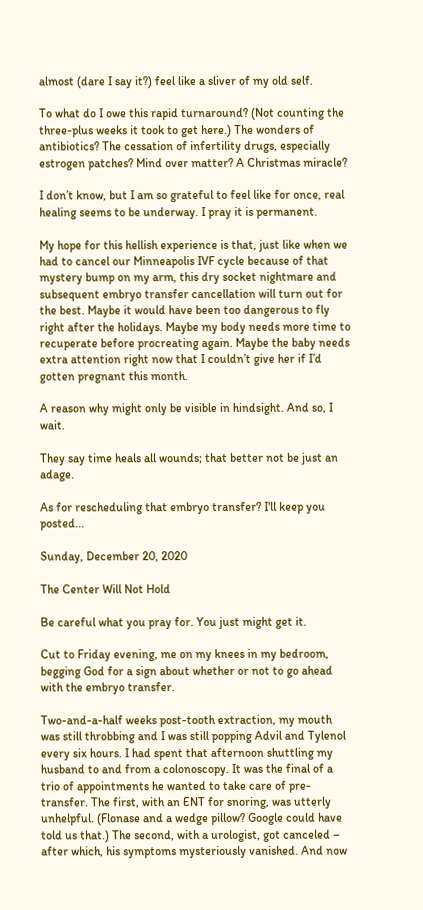almost (dare I say it?) feel like a sliver of my old self.

To what do I owe this rapid turnaround? (Not counting the three-plus weeks it took to get here.) The wonders of antibiotics? The cessation of infertility drugs, especially estrogen patches? Mind over matter? A Christmas miracle?

I don’t know, but I am so grateful to feel like for once, real healing seems to be underway. I pray it is permanent.

My hope for this hellish experience is that, just like when we had to cancel our Minneapolis IVF cycle because of that mystery bump on my arm, this dry socket nightmare and subsequent embryo transfer cancellation will turn out for the best. Maybe it would have been too dangerous to fly right after the holidays. Maybe my body needs more time to recuperate before procreating again. Maybe the baby needs extra attention right now that I couldn’t give her if I’d gotten pregnant this month.

A reason why might only be visible in hindsight. And so, I wait.

They say time heals all wounds; that better not be just an adage.

As for rescheduling that embryo transfer? I'll keep you posted...

Sunday, December 20, 2020

The Center Will Not Hold

Be careful what you pray for. You just might get it.

Cut to Friday evening, me on my knees in my bedroom, begging God for a sign about whether or not to go ahead with the embryo transfer.

Two-and-a-half weeks post-tooth extraction, my mouth was still throbbing and I was still popping Advil and Tylenol every six hours. I had spent that afternoon shuttling my husband to and from a colonoscopy. It was the final of a trio of appointments he wanted to take care of pre-transfer. The first, with an ENT for snoring, was utterly unhelpful. (Flonase and a wedge pillow? Google could have told us that.) The second, with a urologist, got canceled – after which, his symptoms mysteriously vanished. And now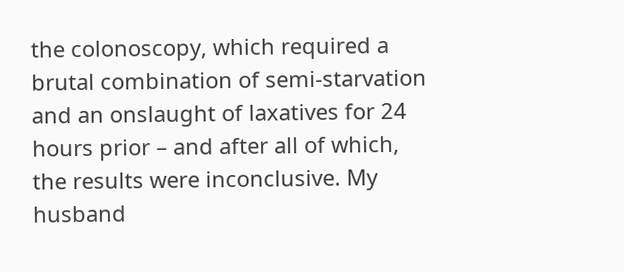the colonoscopy, which required a brutal combination of semi-starvation and an onslaught of laxatives for 24 hours prior – and after all of which, the results were inconclusive. My husband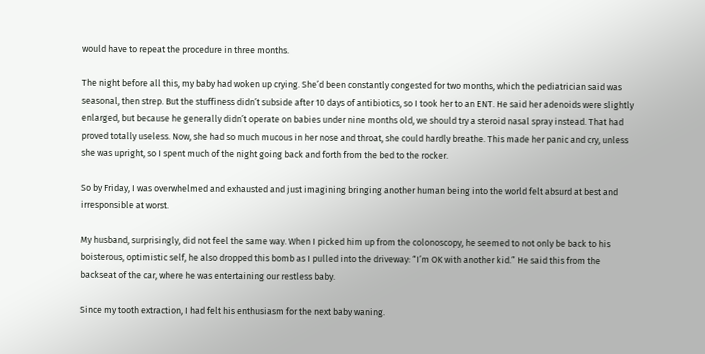would have to repeat the procedure in three months.

The night before all this, my baby had woken up crying. She’d been constantly congested for two months, which the pediatrician said was seasonal, then strep. But the stuffiness didn’t subside after 10 days of antibiotics, so I took her to an ENT. He said her adenoids were slightly enlarged, but because he generally didn’t operate on babies under nine months old, we should try a steroid nasal spray instead. That had proved totally useless. Now, she had so much mucous in her nose and throat, she could hardly breathe. This made her panic and cry, unless she was upright, so I spent much of the night going back and forth from the bed to the rocker.

So by Friday, I was overwhelmed and exhausted and just imagining bringing another human being into the world felt absurd at best and irresponsible at worst.

My husband, surprisingly, did not feel the same way. When I picked him up from the colonoscopy, he seemed to not only be back to his boisterous, optimistic self, he also dropped this bomb as I pulled into the driveway: “I’m OK with another kid.” He said this from the backseat of the car, where he was entertaining our restless baby.

Since my tooth extraction, I had felt his enthusiasm for the next baby waning.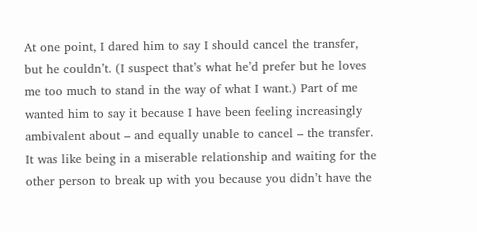At one point, I dared him to say I should cancel the transfer, but he couldn’t. (I suspect that’s what he’d prefer but he loves me too much to stand in the way of what I want.) Part of me wanted him to say it because I have been feeling increasingly ambivalent about – and equally unable to cancel – the transfer. It was like being in a miserable relationship and waiting for the other person to break up with you because you didn’t have the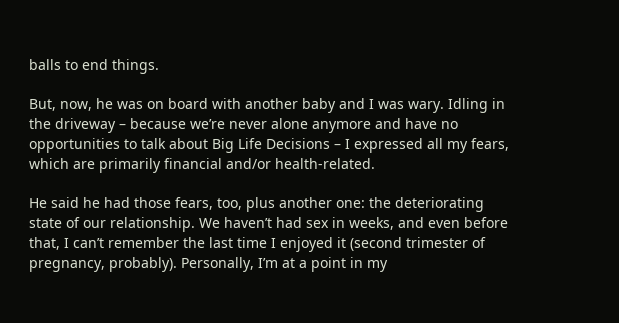balls to end things.

But, now, he was on board with another baby and I was wary. Idling in the driveway – because we’re never alone anymore and have no opportunities to talk about Big Life Decisions – I expressed all my fears, which are primarily financial and/or health-related.

He said he had those fears, too, plus another one: the deteriorating state of our relationship. We haven’t had sex in weeks, and even before that, I can’t remember the last time I enjoyed it (second trimester of pregnancy, probably). Personally, I’m at a point in my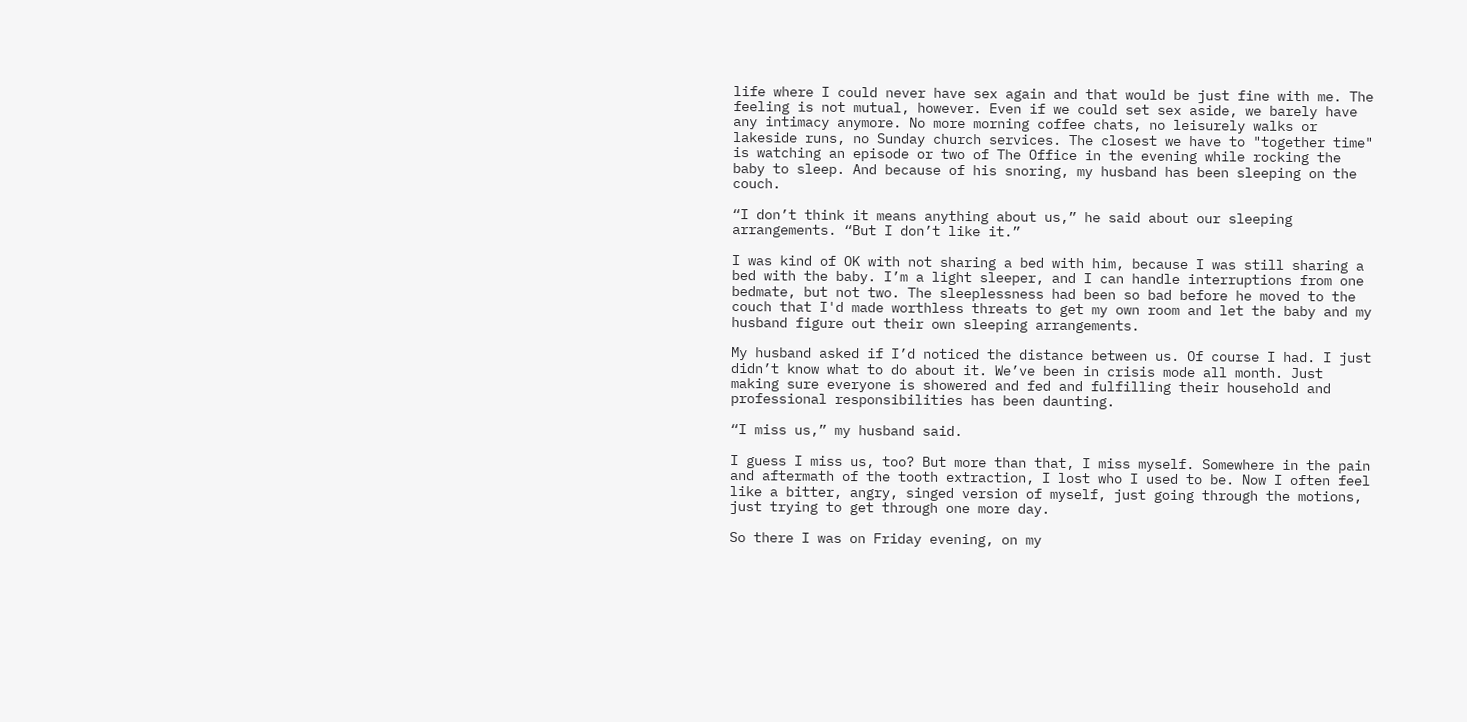life where I could never have sex again and that would be just fine with me. The feeling is not mutual, however. Even if we could set sex aside, we barely have any intimacy anymore. No more morning coffee chats, no leisurely walks or lakeside runs, no Sunday church services. The closest we have to "together time" is watching an episode or two of The Office in the evening while rocking the baby to sleep. And because of his snoring, my husband has been sleeping on the couch.

“I don’t think it means anything about us,” he said about our sleeping arrangements. “But I don’t like it.”

I was kind of OK with not sharing a bed with him, because I was still sharing a bed with the baby. I’m a light sleeper, and I can handle interruptions from one bedmate, but not two. The sleeplessness had been so bad before he moved to the couch that I'd made worthless threats to get my own room and let the baby and my husband figure out their own sleeping arrangements.

My husband asked if I’d noticed the distance between us. Of course I had. I just didn’t know what to do about it. We’ve been in crisis mode all month. Just making sure everyone is showered and fed and fulfilling their household and professional responsibilities has been daunting.

“I miss us,” my husband said.

I guess I miss us, too? But more than that, I miss myself. Somewhere in the pain and aftermath of the tooth extraction, I lost who I used to be. Now I often feel like a bitter, angry, singed version of myself, just going through the motions, just trying to get through one more day.

So there I was on Friday evening, on my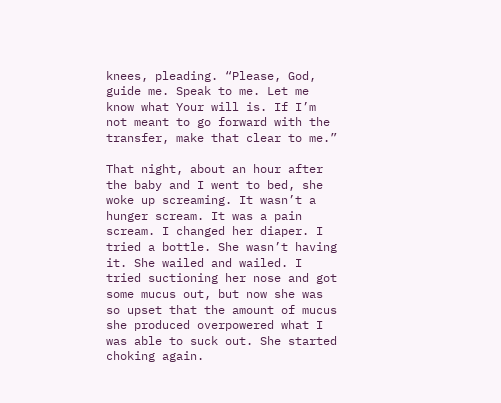knees, pleading. “Please, God, guide me. Speak to me. Let me know what Your will is. If I’m not meant to go forward with the transfer, make that clear to me.”

That night, about an hour after the baby and I went to bed, she woke up screaming. It wasn’t a hunger scream. It was a pain scream. I changed her diaper. I tried a bottle. She wasn’t having it. She wailed and wailed. I tried suctioning her nose and got some mucus out, but now she was so upset that the amount of mucus she produced overpowered what I was able to suck out. She started choking again.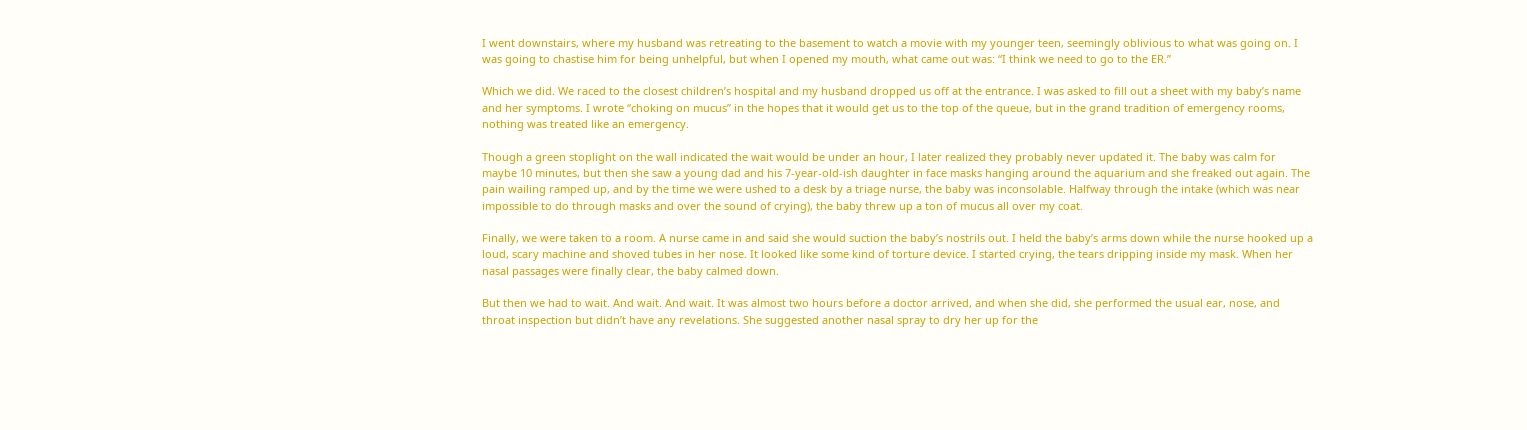I went downstairs, where my husband was retreating to the basement to watch a movie with my younger teen, seemingly oblivious to what was going on. I was going to chastise him for being unhelpful, but when I opened my mouth, what came out was: “I think we need to go to the ER.”

Which we did. We raced to the closest children’s hospital and my husband dropped us off at the entrance. I was asked to fill out a sheet with my baby’s name and her symptoms. I wrote “choking on mucus” in the hopes that it would get us to the top of the queue, but in the grand tradition of emergency rooms, nothing was treated like an emergency.

Though a green stoplight on the wall indicated the wait would be under an hour, I later realized they probably never updated it. The baby was calm for maybe 10 minutes, but then she saw a young dad and his 7-year-old-ish daughter in face masks hanging around the aquarium and she freaked out again. The pain wailing ramped up, and by the time we were ushed to a desk by a triage nurse, the baby was inconsolable. Halfway through the intake (which was near impossible to do through masks and over the sound of crying), the baby threw up a ton of mucus all over my coat.

Finally, we were taken to a room. A nurse came in and said she would suction the baby’s nostrils out. I held the baby’s arms down while the nurse hooked up a loud, scary machine and shoved tubes in her nose. It looked like some kind of torture device. I started crying, the tears dripping inside my mask. When her nasal passages were finally clear, the baby calmed down.

But then we had to wait. And wait. And wait. It was almost two hours before a doctor arrived, and when she did, she performed the usual ear, nose, and throat inspection but didn’t have any revelations. She suggested another nasal spray to dry her up for the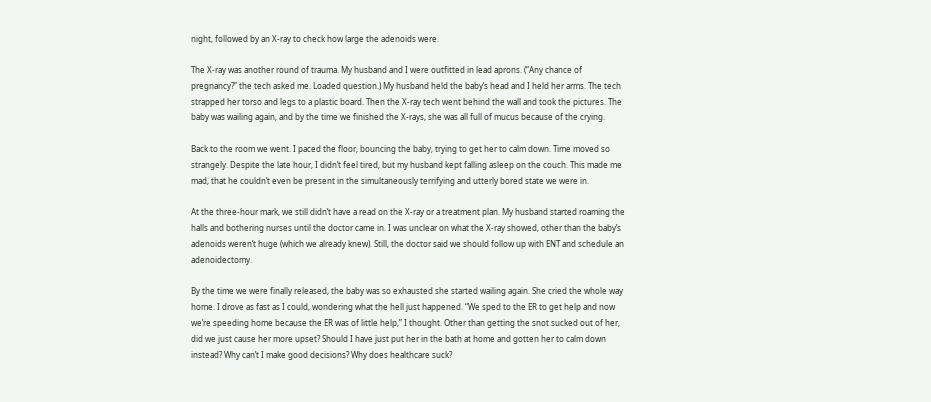night, followed by an X-ray to check how large the adenoids were.

The X-ray was another round of trauma. My husband and I were outfitted in lead aprons. (“Any chance of pregnancy?” the tech asked me. Loaded question.) My husband held the baby’s head and I held her arms. The tech strapped her torso and legs to a plastic board. Then the X-ray tech went behind the wall and took the pictures. The baby was wailing again, and by the time we finished the X-rays, she was all full of mucus because of the crying.

Back to the room we went. I paced the floor, bouncing the baby, trying to get her to calm down. Time moved so strangely. Despite the late hour, I didn’t feel tired, but my husband kept falling asleep on the couch. This made me mad, that he couldn’t even be present in the simultaneously terrifying and utterly bored state we were in.

At the three-hour mark, we still didn’t have a read on the X-ray or a treatment plan. My husband started roaming the halls and bothering nurses until the doctor came in. I was unclear on what the X-ray showed, other than the baby’s adenoids weren’t huge (which we already knew). Still, the doctor said we should follow up with ENT and schedule an adenoidectomy.

By the time we were finally released, the baby was so exhausted she started wailing again. She cried the whole way home. I drove as fast as I could, wondering what the hell just happened. “We sped to the ER to get help and now we’re speeding home because the ER was of little help,” I thought. Other than getting the snot sucked out of her, did we just cause her more upset? Should I have just put her in the bath at home and gotten her to calm down instead? Why can’t I make good decisions? Why does healthcare suck?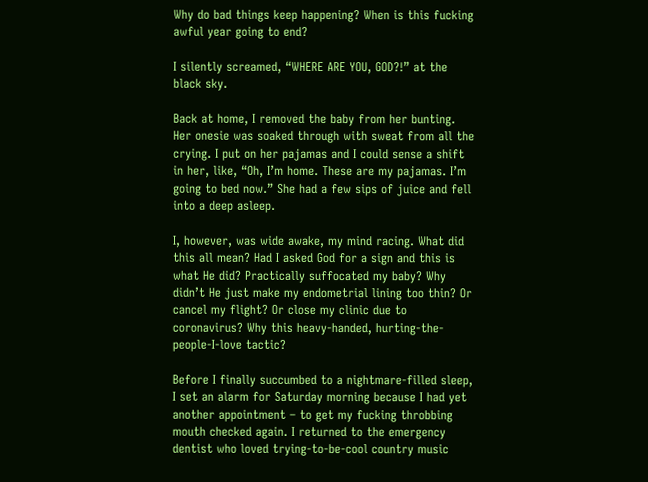Why do bad things keep happening? When is this fucking awful year going to end?

I silently screamed, “WHERE ARE YOU, GOD?!” at the black sky.

Back at home, I removed the baby from her bunting. Her onesie was soaked through with sweat from all the crying. I put on her pajamas and I could sense a shift in her, like, “Oh, I’m home. These are my pajamas. I’m going to bed now.” She had a few sips of juice and fell into a deep asleep.

I, however, was wide awake, my mind racing. What did this all mean? Had I asked God for a sign and this is what He did? Practically suffocated my baby? Why didn’t He just make my endometrial lining too thin? Or cancel my flight? Or close my clinic due to coronavirus? Why this heavy-handed, hurting-the-people-I-love tactic?

Before I finally succumbed to a nightmare-filled sleep, I set an alarm for Saturday morning because I had yet another appointment – to get my fucking throbbing mouth checked again. I returned to the emergency dentist who loved trying-to-be-cool country music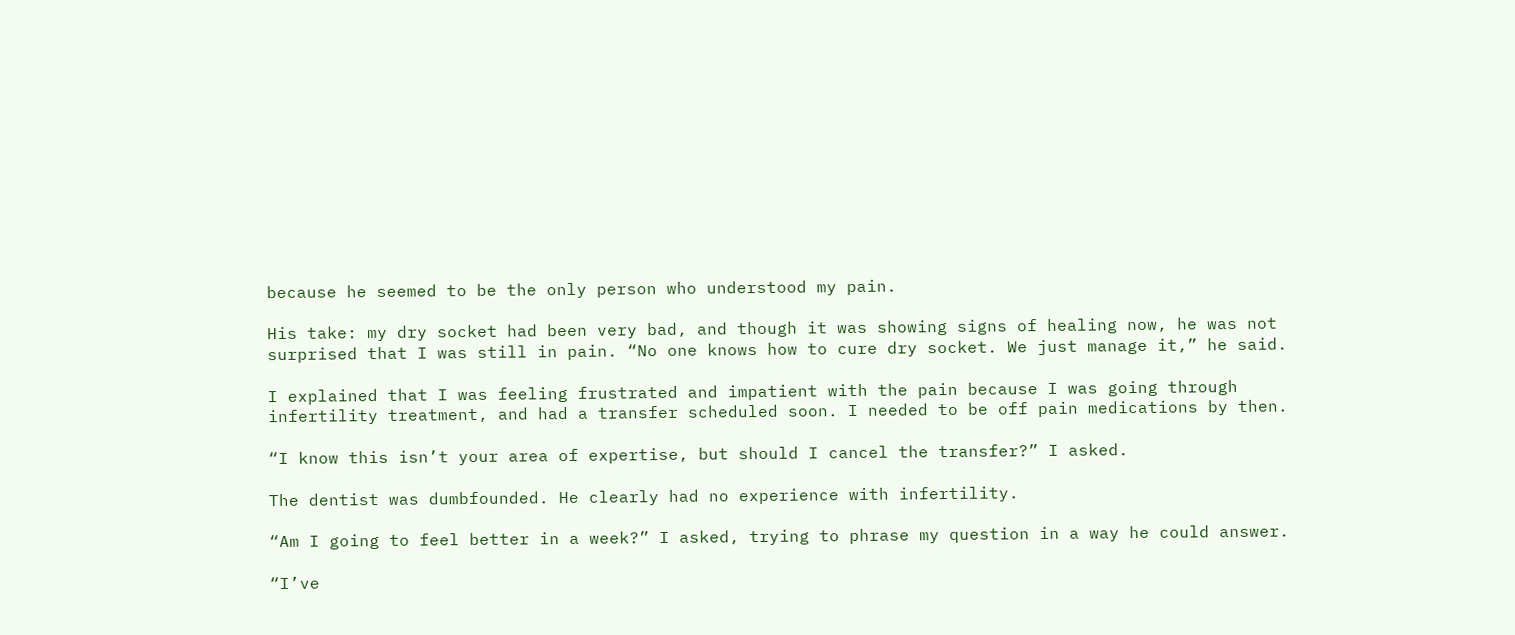because he seemed to be the only person who understood my pain.

His take: my dry socket had been very bad, and though it was showing signs of healing now, he was not surprised that I was still in pain. “No one knows how to cure dry socket. We just manage it,” he said.

I explained that I was feeling frustrated and impatient with the pain because I was going through infertility treatment, and had a transfer scheduled soon. I needed to be off pain medications by then.

“I know this isn’t your area of expertise, but should I cancel the transfer?” I asked.

The dentist was dumbfounded. He clearly had no experience with infertility.

“Am I going to feel better in a week?” I asked, trying to phrase my question in a way he could answer.

“I’ve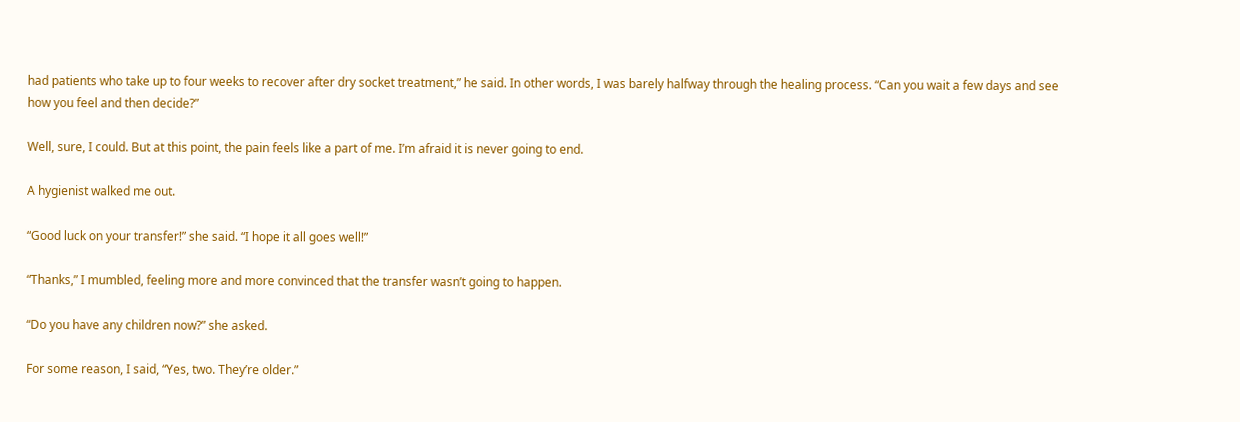had patients who take up to four weeks to recover after dry socket treatment,” he said. In other words, I was barely halfway through the healing process. “Can you wait a few days and see how you feel and then decide?”

Well, sure, I could. But at this point, the pain feels like a part of me. I’m afraid it is never going to end.

A hygienist walked me out.

“Good luck on your transfer!” she said. “I hope it all goes well!”

“Thanks,” I mumbled, feeling more and more convinced that the transfer wasn’t going to happen.

“Do you have any children now?” she asked.

For some reason, I said, “Yes, two. They’re older.”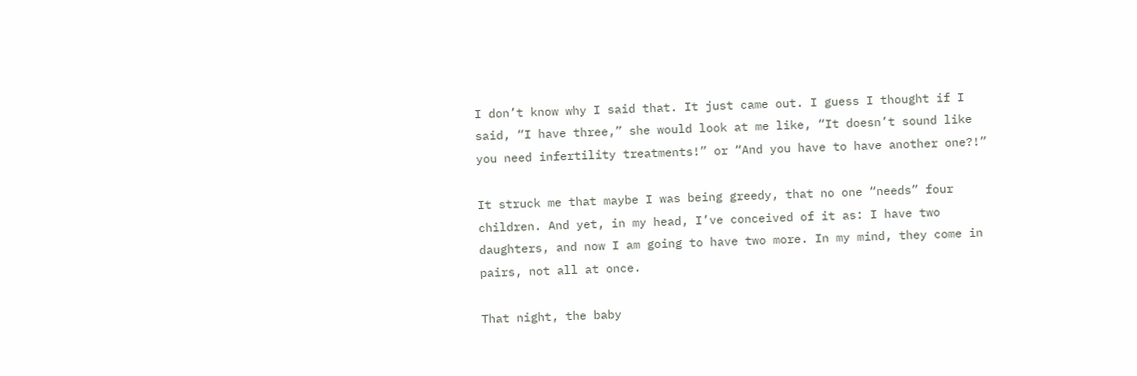I don’t know why I said that. It just came out. I guess I thought if I said, “I have three,” she would look at me like, “It doesn’t sound like you need infertility treatments!” or “And you have to have another one?!”

It struck me that maybe I was being greedy, that no one “needs” four children. And yet, in my head, I’ve conceived of it as: I have two daughters, and now I am going to have two more. In my mind, they come in pairs, not all at once.

That night, the baby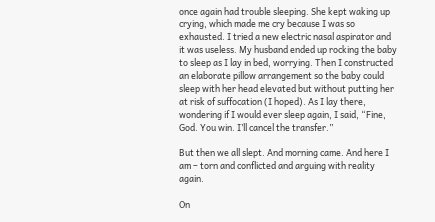once again had trouble sleeping. She kept waking up crying, which made me cry because I was so exhausted. I tried a new electric nasal aspirator and it was useless. My husband ended up rocking the baby to sleep as I lay in bed, worrying. Then I constructed an elaborate pillow arrangement so the baby could sleep with her head elevated but without putting her at risk of suffocation (I hoped). As I lay there, wondering if I would ever sleep again, I said, “Fine, God. You win. I’ll cancel the transfer.”

But then we all slept. And morning came. And here I am – torn and conflicted and arguing with reality again.

On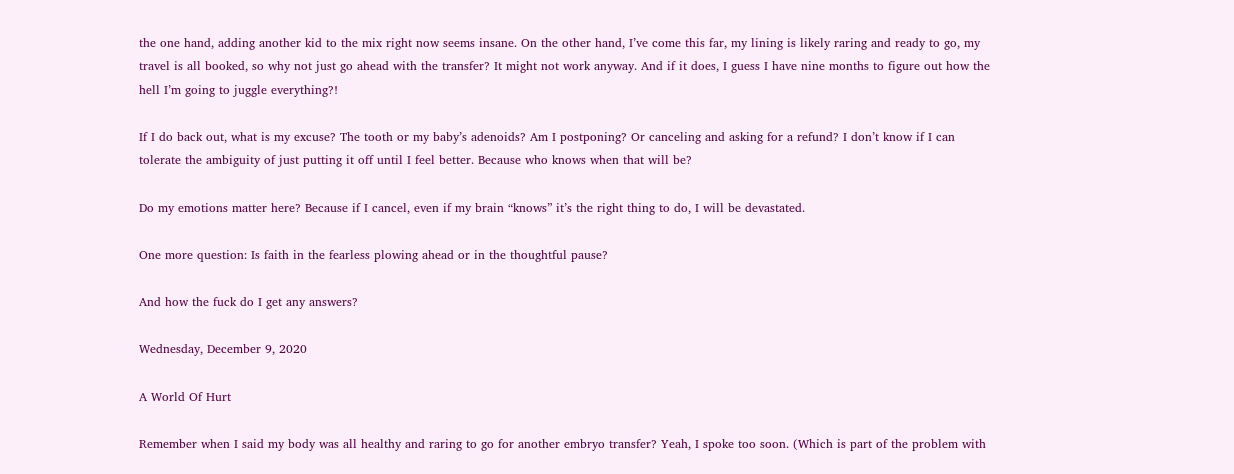the one hand, adding another kid to the mix right now seems insane. On the other hand, I’ve come this far, my lining is likely raring and ready to go, my travel is all booked, so why not just go ahead with the transfer? It might not work anyway. And if it does, I guess I have nine months to figure out how the hell I’m going to juggle everything?!

If I do back out, what is my excuse? The tooth or my baby’s adenoids? Am I postponing? Or canceling and asking for a refund? I don’t know if I can tolerate the ambiguity of just putting it off until I feel better. Because who knows when that will be?

Do my emotions matter here? Because if I cancel, even if my brain “knows” it’s the right thing to do, I will be devastated.

One more question: Is faith in the fearless plowing ahead or in the thoughtful pause?

And how the fuck do I get any answers?

Wednesday, December 9, 2020

A World Of Hurt

Remember when I said my body was all healthy and raring to go for another embryo transfer? Yeah, I spoke too soon. (Which is part of the problem with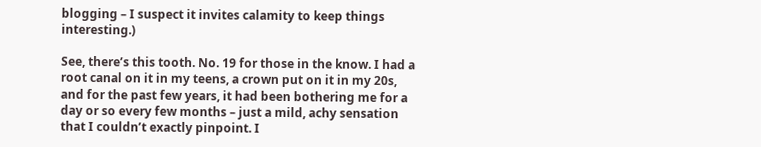blogging – I suspect it invites calamity to keep things interesting.)

See, there’s this tooth. No. 19 for those in the know. I had a root canal on it in my teens, a crown put on it in my 20s, and for the past few years, it had been bothering me for a day or so every few months – just a mild, achy sensation that I couldn’t exactly pinpoint. I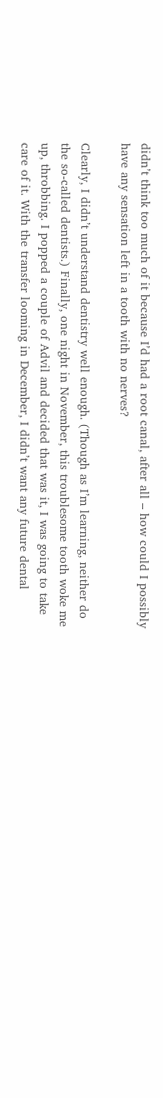didn’t think too much of it because I’d had a root canal, after all – how could I possibly have any sensation left in a tooth with no nerves?

Clearly, I didn’t understand dentistry well enough. (Though as I’m learning, neither do the so-called dentists.) Finally, one night in November, this troublesome tooth woke me up, throbbing. I popped a couple of Advil and decided that was it, I was going to take care of it. With the transfer looming in December, I didn’t want any future dental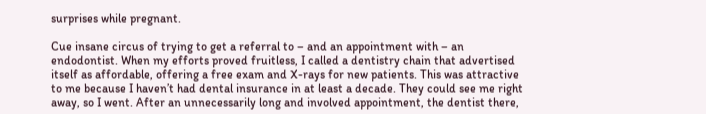surprises while pregnant.

Cue insane circus of trying to get a referral to – and an appointment with – an endodontist. When my efforts proved fruitless, I called a dentistry chain that advertised itself as affordable, offering a free exam and X-rays for new patients. This was attractive to me because I haven’t had dental insurance in at least a decade. They could see me right away, so I went. After an unnecessarily long and involved appointment, the dentist there,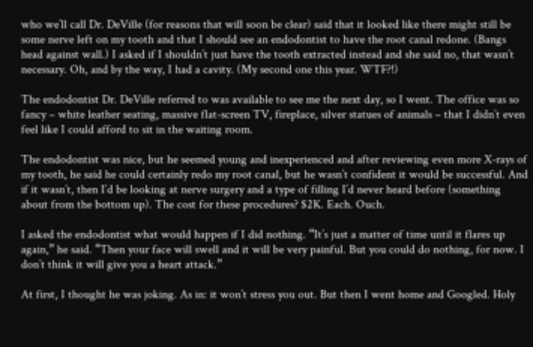who we’ll call Dr. DeVille (for reasons that will soon be clear) said that it looked like there might still be some nerve left on my tooth and that I should see an endodontist to have the root canal redone. (Bangs head against wall.) I asked if I shouldn’t just have the tooth extracted instead and she said no, that wasn’t necessary. Oh, and by the way, I had a cavity. (My second one this year. WTF?!)

The endodontist Dr. DeVille referred to was available to see me the next day, so I went. The office was so fancy – white leather seating, massive flat-screen TV, fireplace, silver statues of animals – that I didn’t even feel like I could afford to sit in the waiting room.

The endodontist was nice, but he seemed young and inexperienced and after reviewing even more X-rays of my tooth, he said he could certainly redo my root canal, but he wasn’t confident it would be successful. And if it wasn’t, then I’d be looking at nerve surgery and a type of filling I’d never heard before (something about from the bottom up). The cost for these procedures? $2K. Each. Ouch.

I asked the endodontist what would happen if I did nothing. “It’s just a matter of time until it flares up again,” he said. “Then your face will swell and it will be very painful. But you could do nothing, for now. I don’t think it will give you a heart attack.”

At first, I thought he was joking. As in: it won’t stress you out. But then I went home and Googled. Holy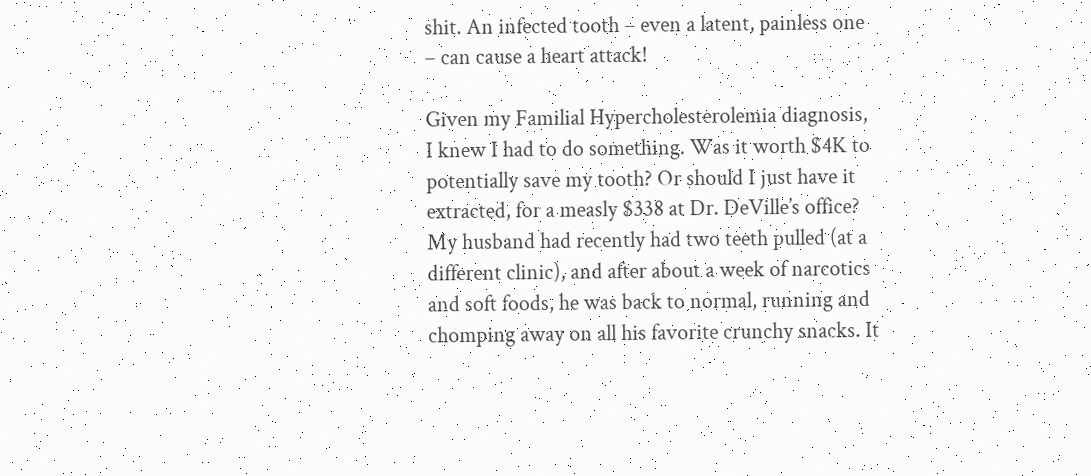shit. An infected tooth – even a latent, painless one – can cause a heart attack!

Given my Familial Hypercholesterolemia diagnosis, I knew I had to do something. Was it worth $4K to potentially save my tooth? Or should I just have it extracted, for a measly $338 at Dr. DeVille’s office? My husband had recently had two teeth pulled (at a different clinic), and after about a week of narcotics and soft foods, he was back to normal, running and chomping away on all his favorite crunchy snacks. It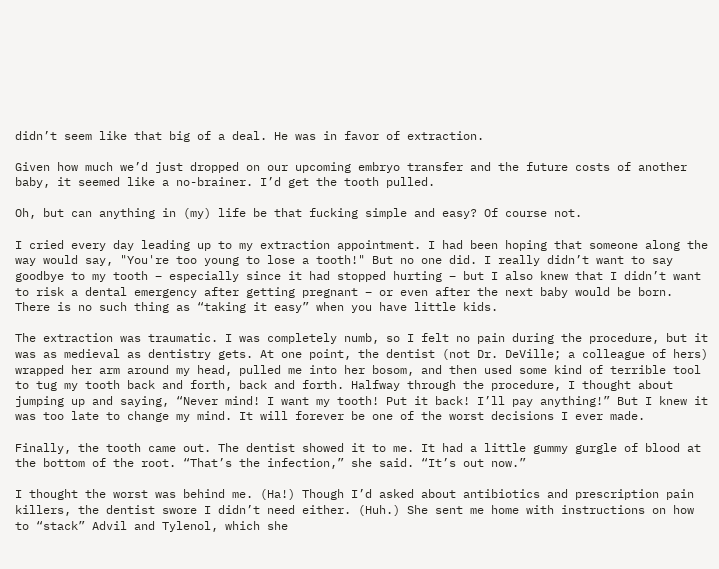didn’t seem like that big of a deal. He was in favor of extraction.

Given how much we’d just dropped on our upcoming embryo transfer and the future costs of another baby, it seemed like a no-brainer. I’d get the tooth pulled.

Oh, but can anything in (my) life be that fucking simple and easy? Of course not.

I cried every day leading up to my extraction appointment. I had been hoping that someone along the way would say, "You're too young to lose a tooth!" But no one did. I really didn’t want to say goodbye to my tooth – especially since it had stopped hurting – but I also knew that I didn’t want to risk a dental emergency after getting pregnant – or even after the next baby would be born. There is no such thing as “taking it easy” when you have little kids.

The extraction was traumatic. I was completely numb, so I felt no pain during the procedure, but it was as medieval as dentistry gets. At one point, the dentist (not Dr. DeVille; a colleague of hers) wrapped her arm around my head, pulled me into her bosom, and then used some kind of terrible tool to tug my tooth back and forth, back and forth. Halfway through the procedure, I thought about jumping up and saying, “Never mind! I want my tooth! Put it back! I’ll pay anything!” But I knew it was too late to change my mind. It will forever be one of the worst decisions I ever made.

Finally, the tooth came out. The dentist showed it to me. It had a little gummy gurgle of blood at the bottom of the root. “That’s the infection,” she said. “It’s out now.”

I thought the worst was behind me. (Ha!) Though I’d asked about antibiotics and prescription pain killers, the dentist swore I didn’t need either. (Huh.) She sent me home with instructions on how to “stack” Advil and Tylenol, which she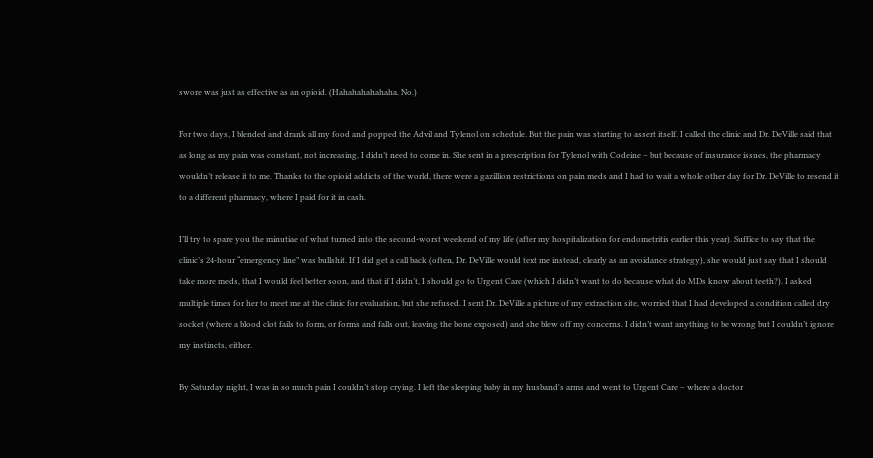swore was just as effective as an opioid. (Hahahahahahaha. No.)

For two days, I blended and drank all my food and popped the Advil and Tylenol on schedule. But the pain was starting to assert itself. I called the clinic and Dr. DeVille said that as long as my pain was constant, not increasing, I didn’t need to come in. She sent in a prescription for Tylenol with Codeine – but because of insurance issues, the pharmacy wouldn’t release it to me. Thanks to the opioid addicts of the world, there were a gazillion restrictions on pain meds and I had to wait a whole other day for Dr. DeVille to resend it to a different pharmacy, where I paid for it in cash.

I’ll try to spare you the minutiae of what turned into the second-worst weekend of my life (after my hospitalization for endometritis earlier this year). Suffice to say that the clinic’s 24-hour “emergency line” was bullshit. If I did get a call back (often, Dr. DeVille would text me instead, clearly as an avoidance strategy), she would just say that I should take more meds, that I would feel better soon, and that if I didn’t, I should go to Urgent Care (which I didn’t want to do because what do MDs know about teeth?). I asked multiple times for her to meet me at the clinic for evaluation, but she refused. I sent Dr. DeVille a picture of my extraction site, worried that I had developed a condition called dry socket (where a blood clot fails to form, or forms and falls out, leaving the bone exposed) and she blew off my concerns. I didn’t want anything to be wrong but I couldn’t ignore my instincts, either.

By Saturday night, I was in so much pain I couldn’t stop crying. I left the sleeping baby in my husband's arms and went to Urgent Care – where a doctor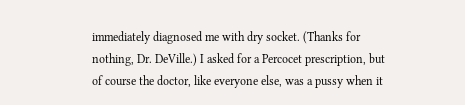immediately diagnosed me with dry socket. (Thanks for nothing, Dr. DeVille.) I asked for a Percocet prescription, but of course the doctor, like everyone else, was a pussy when it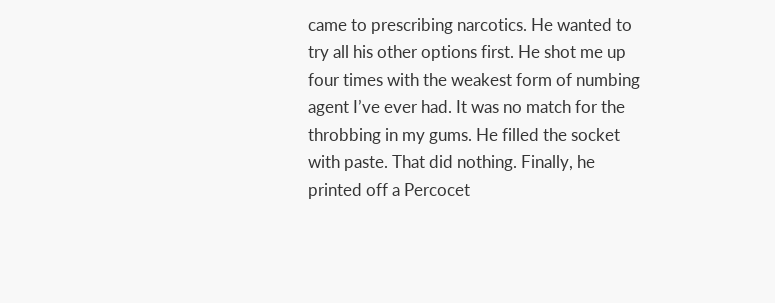came to prescribing narcotics. He wanted to try all his other options first. He shot me up four times with the weakest form of numbing agent I’ve ever had. It was no match for the throbbing in my gums. He filled the socket with paste. That did nothing. Finally, he printed off a Percocet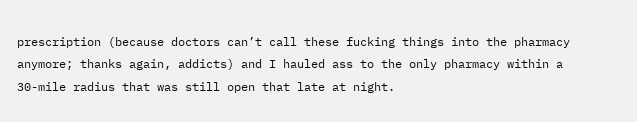prescription (because doctors can’t call these fucking things into the pharmacy anymore; thanks again, addicts) and I hauled ass to the only pharmacy within a 30-mile radius that was still open that late at night.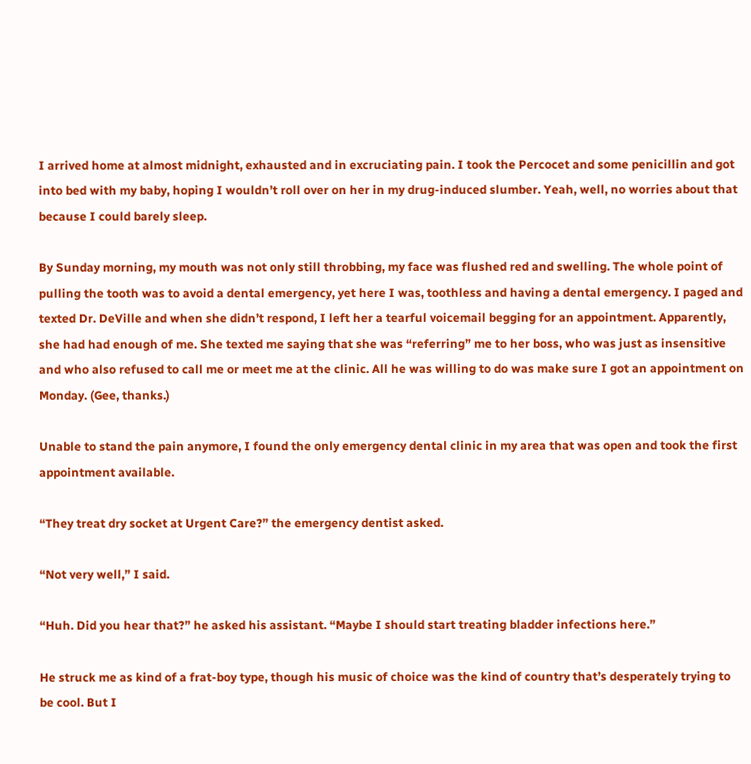I arrived home at almost midnight, exhausted and in excruciating pain. I took the Percocet and some penicillin and got into bed with my baby, hoping I wouldn’t roll over on her in my drug-induced slumber. Yeah, well, no worries about that because I could barely sleep.

By Sunday morning, my mouth was not only still throbbing, my face was flushed red and swelling. The whole point of pulling the tooth was to avoid a dental emergency, yet here I was, toothless and having a dental emergency. I paged and texted Dr. DeVille and when she didn’t respond, I left her a tearful voicemail begging for an appointment. Apparently, she had had enough of me. She texted me saying that she was “referring” me to her boss, who was just as insensitive and who also refused to call me or meet me at the clinic. All he was willing to do was make sure I got an appointment on Monday. (Gee, thanks.)

Unable to stand the pain anymore, I found the only emergency dental clinic in my area that was open and took the first appointment available.

“They treat dry socket at Urgent Care?” the emergency dentist asked.

“Not very well,” I said.

“Huh. Did you hear that?” he asked his assistant. “Maybe I should start treating bladder infections here.”

He struck me as kind of a frat-boy type, though his music of choice was the kind of country that’s desperately trying to be cool. But I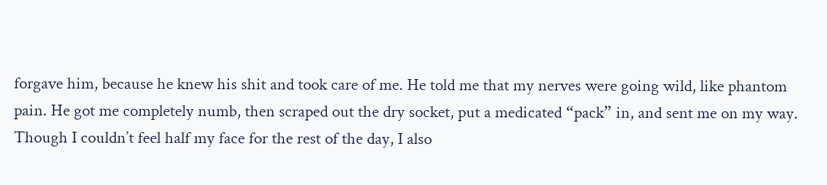forgave him, because he knew his shit and took care of me. He told me that my nerves were going wild, like phantom pain. He got me completely numb, then scraped out the dry socket, put a medicated “pack” in, and sent me on my way. Though I couldn’t feel half my face for the rest of the day, I also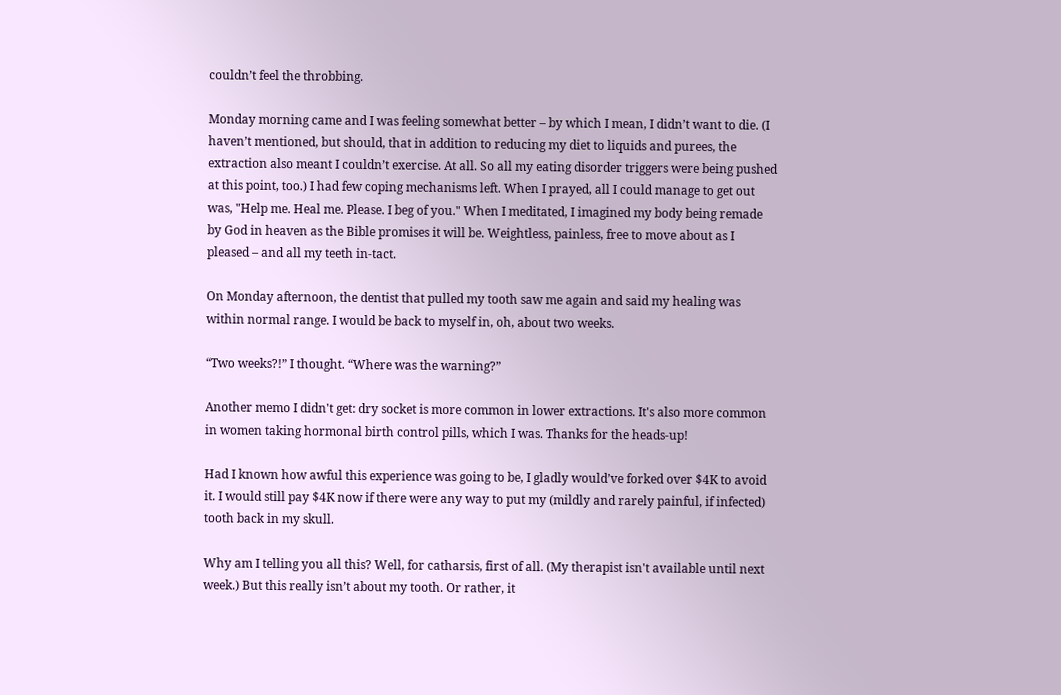couldn’t feel the throbbing.

Monday morning came and I was feeling somewhat better – by which I mean, I didn’t want to die. (I haven’t mentioned, but should, that in addition to reducing my diet to liquids and purees, the extraction also meant I couldn’t exercise. At all. So all my eating disorder triggers were being pushed at this point, too.) I had few coping mechanisms left. When I prayed, all I could manage to get out was, "Help me. Heal me. Please. I beg of you." When I meditated, I imagined my body being remade by God in heaven as the Bible promises it will be. Weightless, painless, free to move about as I pleased – and all my teeth in-tact.

On Monday afternoon, the dentist that pulled my tooth saw me again and said my healing was within normal range. I would be back to myself in, oh, about two weeks.

“Two weeks?!” I thought. “Where was the warning?”

Another memo I didn't get: dry socket is more common in lower extractions. It's also more common in women taking hormonal birth control pills, which I was. Thanks for the heads-up!

Had I known how awful this experience was going to be, I gladly would’ve forked over $4K to avoid it. I would still pay $4K now if there were any way to put my (mildly and rarely painful, if infected) tooth back in my skull.

Why am I telling you all this? Well, for catharsis, first of all. (My therapist isn't available until next week.) But this really isn’t about my tooth. Or rather, it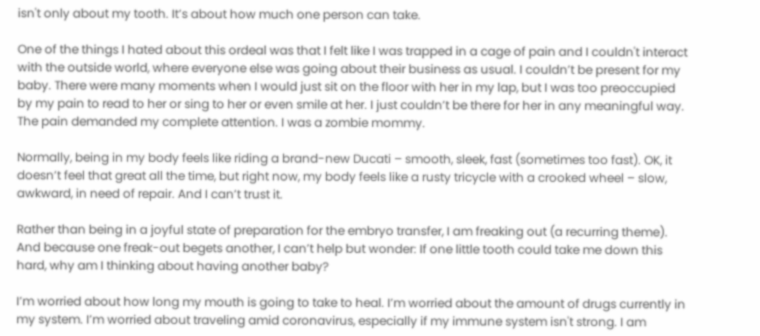isn't only about my tooth. It’s about how much one person can take.

One of the things I hated about this ordeal was that I felt like I was trapped in a cage of pain and I couldn't interact with the outside world, where everyone else was going about their business as usual. I couldn’t be present for my baby. There were many moments when I would just sit on the floor with her in my lap, but I was too preoccupied by my pain to read to her or sing to her or even smile at her. I just couldn’t be there for her in any meaningful way. The pain demanded my complete attention. I was a zombie mommy.

Normally, being in my body feels like riding a brand-new Ducati – smooth, sleek, fast (sometimes too fast). OK, it doesn’t feel that great all the time, but right now, my body feels like a rusty tricycle with a crooked wheel – slow, awkward, in need of repair. And I can’t trust it.

Rather than being in a joyful state of preparation for the embryo transfer, I am freaking out (a recurring theme). And because one freak-out begets another, I can’t help but wonder: If one little tooth could take me down this hard, why am I thinking about having another baby?

I’m worried about how long my mouth is going to take to heal. I’m worried about the amount of drugs currently in my system. I’m worried about traveling amid coronavirus, especially if my immune system isn't strong. I am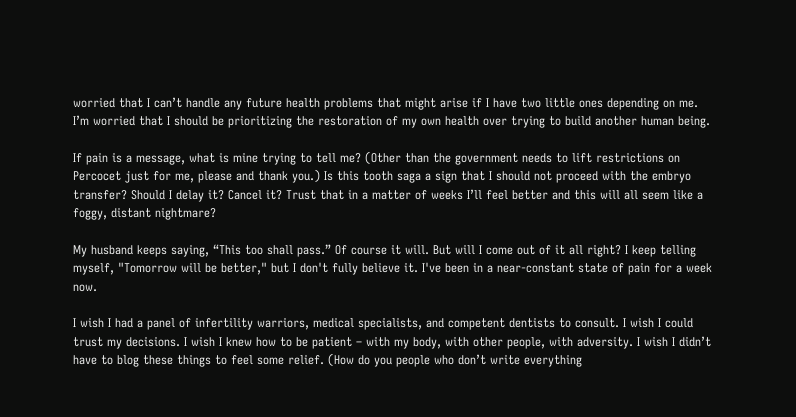worried that I can’t handle any future health problems that might arise if I have two little ones depending on me. I’m worried that I should be prioritizing the restoration of my own health over trying to build another human being.

If pain is a message, what is mine trying to tell me? (Other than the government needs to lift restrictions on Percocet just for me, please and thank you.) Is this tooth saga a sign that I should not proceed with the embryo transfer? Should I delay it? Cancel it? Trust that in a matter of weeks I’ll feel better and this will all seem like a foggy, distant nightmare?

My husband keeps saying, “This too shall pass.” Of course it will. But will I come out of it all right? I keep telling myself, "Tomorrow will be better," but I don't fully believe it. I've been in a near-constant state of pain for a week now.

I wish I had a panel of infertility warriors, medical specialists, and competent dentists to consult. I wish I could trust my decisions. I wish I knew how to be patient – with my body, with other people, with adversity. I wish I didn’t have to blog these things to feel some relief. (How do you people who don’t write everything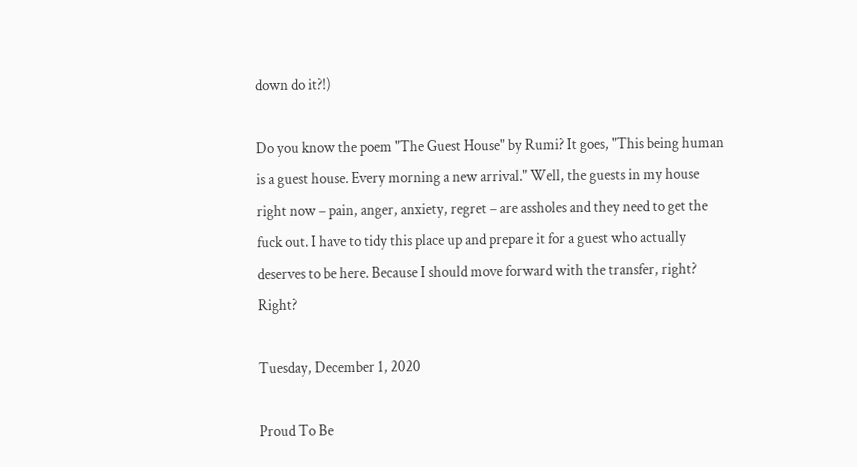down do it?!)

Do you know the poem "The Guest House" by Rumi? It goes, "This being human is a guest house. Every morning a new arrival." Well, the guests in my house right now – pain, anger, anxiety, regret – are assholes and they need to get the fuck out. I have to tidy this place up and prepare it for a guest who actually deserves to be here. Because I should move forward with the transfer, right? Right?

Tuesday, December 1, 2020

Proud To Be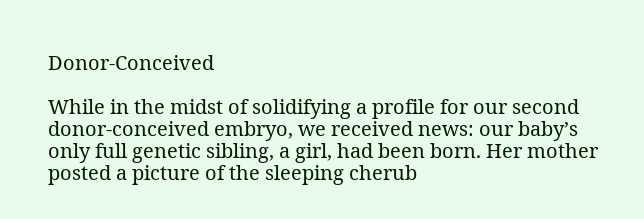Donor-Conceived

While in the midst of solidifying a profile for our second donor-conceived embryo, we received news: our baby’s only full genetic sibling, a girl, had been born. Her mother posted a picture of the sleeping cherub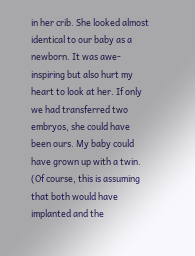in her crib. She looked almost identical to our baby as a newborn. It was awe-inspiring but also hurt my heart to look at her. If only we had transferred two embryos, she could have been ours. My baby could have grown up with a twin. (Of course, this is assuming that both would have implanted and the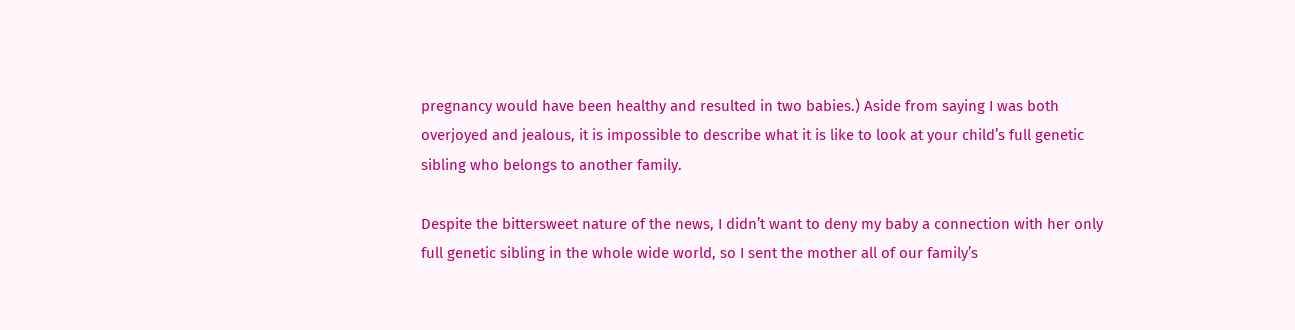pregnancy would have been healthy and resulted in two babies.) Aside from saying I was both overjoyed and jealous, it is impossible to describe what it is like to look at your child’s full genetic sibling who belongs to another family.

Despite the bittersweet nature of the news, I didn’t want to deny my baby a connection with her only full genetic sibling in the whole wide world, so I sent the mother all of our family’s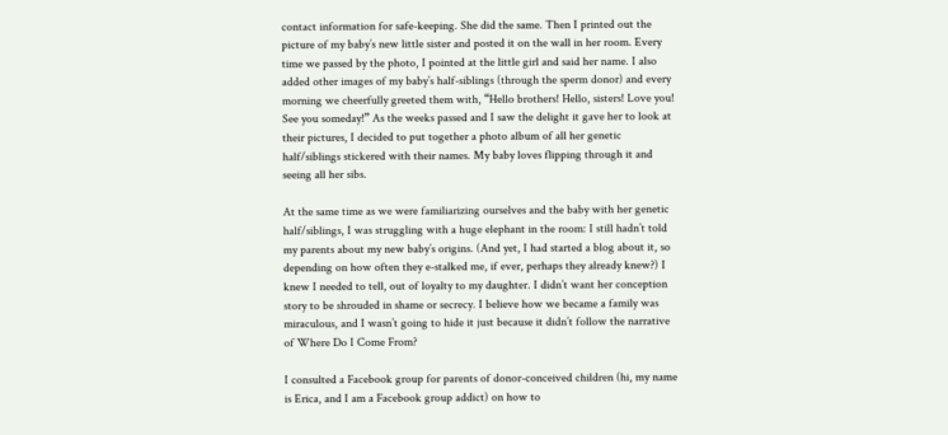contact information for safe-keeping. She did the same. Then I printed out the picture of my baby’s new little sister and posted it on the wall in her room. Every time we passed by the photo, I pointed at the little girl and said her name. I also added other images of my baby’s half-siblings (through the sperm donor) and every morning we cheerfully greeted them with, “Hello brothers! Hello, sisters! Love you! See you someday!” As the weeks passed and I saw the delight it gave her to look at their pictures, I decided to put together a photo album of all her genetic half/siblings stickered with their names. My baby loves flipping through it and seeing all her sibs.

At the same time as we were familiarizing ourselves and the baby with her genetic half/siblings, I was struggling with a huge elephant in the room: I still hadn’t told my parents about my new baby’s origins. (And yet, I had started a blog about it, so depending on how often they e-stalked me, if ever, perhaps they already knew?) I knew I needed to tell, out of loyalty to my daughter. I didn’t want her conception story to be shrouded in shame or secrecy. I believe how we became a family was miraculous, and I wasn’t going to hide it just because it didn’t follow the narrative of Where Do I Come From?

I consulted a Facebook group for parents of donor-conceived children (hi, my name is Erica, and I am a Facebook group addict) on how to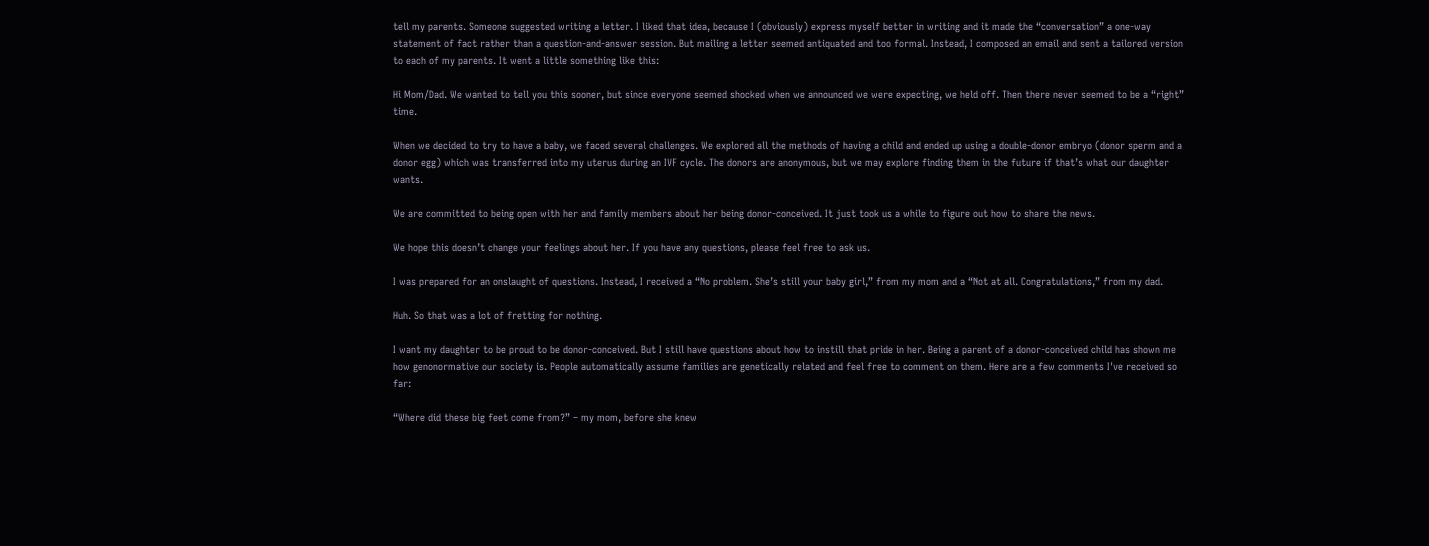tell my parents. Someone suggested writing a letter. I liked that idea, because I (obviously) express myself better in writing and it made the “conversation” a one-way statement of fact rather than a question-and-answer session. But mailing a letter seemed antiquated and too formal. Instead, I composed an email and sent a tailored version to each of my parents. It went a little something like this:

Hi Mom/Dad. We wanted to tell you this sooner, but since everyone seemed shocked when we announced we were expecting, we held off. Then there never seemed to be a “right” time.

When we decided to try to have a baby, we faced several challenges. We explored all the methods of having a child and ended up using a double-donor embryo (donor sperm and a donor egg) which was transferred into my uterus during an IVF cycle. The donors are anonymous, but we may explore finding them in the future if that’s what our daughter wants.

We are committed to being open with her and family members about her being donor-conceived. It just took us a while to figure out how to share the news.

We hope this doesn’t change your feelings about her. If you have any questions, please feel free to ask us.

I was prepared for an onslaught of questions. Instead, I received a “No problem. She’s still your baby girl,” from my mom and a “Not at all. Congratulations,” from my dad.

Huh. So that was a lot of fretting for nothing.

I want my daughter to be proud to be donor-conceived. But I still have questions about how to instill that pride in her. Being a parent of a donor-conceived child has shown me how genonormative our society is. People automatically assume families are genetically related and feel free to comment on them. Here are a few comments I've received so far:

“Where did these big feet come from?” – my mom, before she knew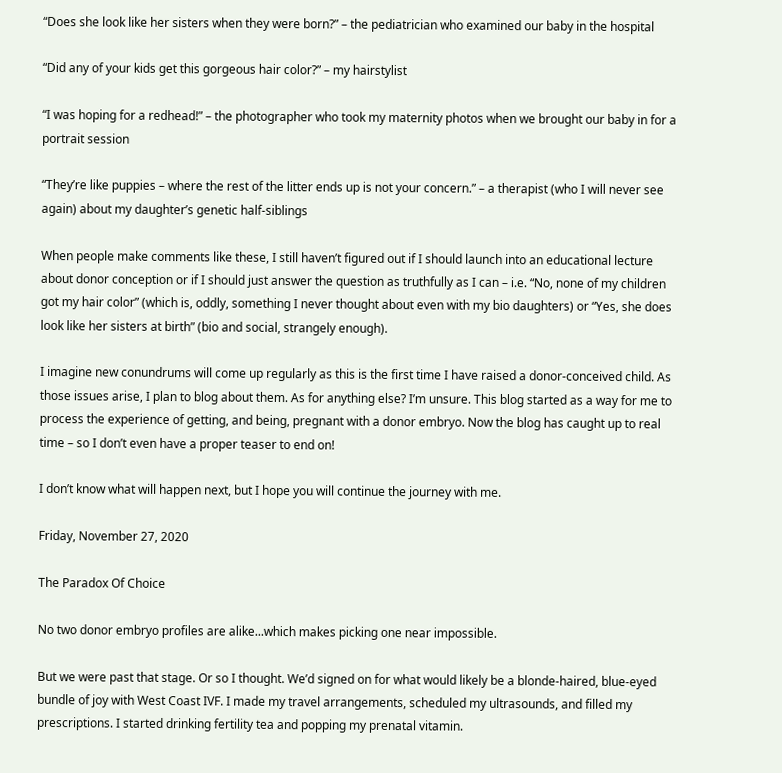“Does she look like her sisters when they were born?” – the pediatrician who examined our baby in the hospital

“Did any of your kids get this gorgeous hair color?” – my hairstylist

“I was hoping for a redhead!” – the photographer who took my maternity photos when we brought our baby in for a portrait session

“They’re like puppies – where the rest of the litter ends up is not your concern.” – a therapist (who I will never see again) about my daughter’s genetic half-siblings

When people make comments like these, I still haven’t figured out if I should launch into an educational lecture about donor conception or if I should just answer the question as truthfully as I can – i.e. “No, none of my children got my hair color” (which is, oddly, something I never thought about even with my bio daughters) or “Yes, she does look like her sisters at birth” (bio and social, strangely enough).

I imagine new conundrums will come up regularly as this is the first time I have raised a donor-conceived child. As those issues arise, I plan to blog about them. As for anything else? I’m unsure. This blog started as a way for me to process the experience of getting, and being, pregnant with a donor embryo. Now the blog has caught up to real time – so I don’t even have a proper teaser to end on!

I don’t know what will happen next, but I hope you will continue the journey with me.

Friday, November 27, 2020

The Paradox Of Choice

No two donor embryo profiles are alike...which makes picking one near impossible.

But we were past that stage. Or so I thought. We’d signed on for what would likely be a blonde-haired, blue-eyed bundle of joy with West Coast IVF. I made my travel arrangements, scheduled my ultrasounds, and filled my prescriptions. I started drinking fertility tea and popping my prenatal vitamin.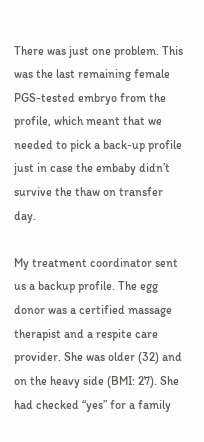There was just one problem. This was the last remaining female PGS-tested embryo from the profile, which meant that we needed to pick a back-up profile just in case the embaby didn’t survive the thaw on transfer day.

My treatment coordinator sent us a backup profile. The egg donor was a certified massage therapist and a respite care provider. She was older (32) and on the heavy side (BMI: 27). She had checked “yes” for a family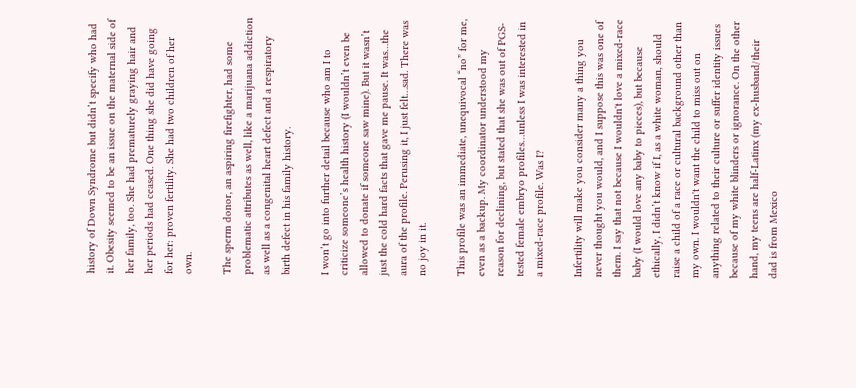history of Down Syndrome but didn’t specify who had it. Obesity seemed to be an issue on the maternal side of her family, too. She had prematurely graying hair and her periods had ceased. One thing she did have going for her: proven fertility. She had two children of her own.

The sperm donor, an aspiring firefighter, had some problematic attributes as well, like a marijuana addiction as well as a congenital heart defect and a respiratory birth defect in his family history.

I won’t go into further detail because who am I to criticize someone’s health history (I wouldn’t even be allowed to donate if someone saw mine). But it wasn’t just the cold hard facts that gave me pause. It was…the aura of the profile. Perusing it, I just felt…sad. There was no joy in it.

This profile was an immediate, unequivocal “no” for me, even as a backup. My coordinator understood my reason for declining, but stated that she was out of PGS-tested female embryo profiles…unless I was interested in a mixed-race profile. Was I?

Infertility will make you consider many a thing you never thought you would, and I suppose this was one of them. I say that not because I wouldn't love a mixed-race baby (I would love any baby to pieces), but because ethically, I didn’t know if I, as a white woman, should raise a child of a race or cultural background other than my own. I wouldn't want the child to miss out on anything related to their culture or suffer identity issues because of my white blinders or ignorance. On the other hand, my teens are half-Latinx (my ex-husband/their dad is from Mexico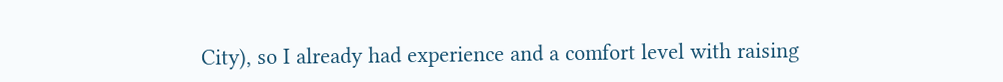City), so I already had experience and a comfort level with raising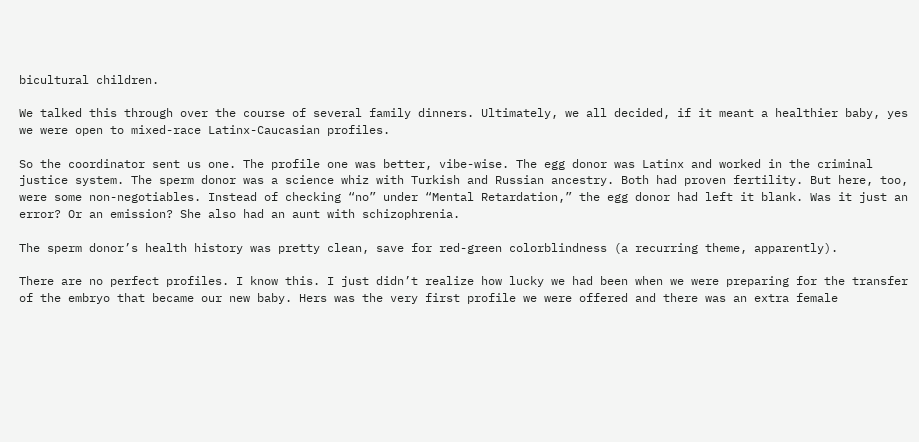bicultural children.

We talked this through over the course of several family dinners. Ultimately, we all decided, if it meant a healthier baby, yes we were open to mixed-race Latinx-Caucasian profiles.

So the coordinator sent us one. The profile one was better, vibe-wise. The egg donor was Latinx and worked in the criminal justice system. The sperm donor was a science whiz with Turkish and Russian ancestry. Both had proven fertility. But here, too, were some non-negotiables. Instead of checking “no” under “Mental Retardation,” the egg donor had left it blank. Was it just an error? Or an emission? She also had an aunt with schizophrenia.

The sperm donor’s health history was pretty clean, save for red-green colorblindness (a recurring theme, apparently).

There are no perfect profiles. I know this. I just didn’t realize how lucky we had been when we were preparing for the transfer of the embryo that became our new baby. Hers was the very first profile we were offered and there was an extra female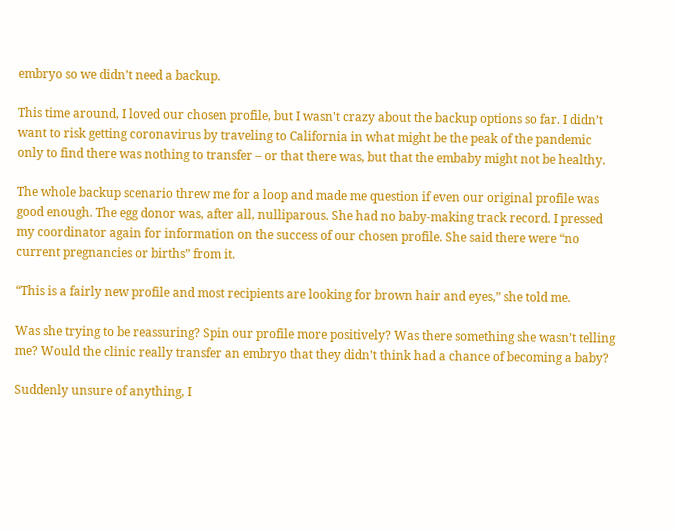embryo so we didn’t need a backup.

This time around, I loved our chosen profile, but I wasn't crazy about the backup options so far. I didn’t want to risk getting coronavirus by traveling to California in what might be the peak of the pandemic only to find there was nothing to transfer – or that there was, but that the embaby might not be healthy.

The whole backup scenario threw me for a loop and made me question if even our original profile was good enough. The egg donor was, after all, nulliparous. She had no baby-making track record. I pressed my coordinator again for information on the success of our chosen profile. She said there were “no current pregnancies or births” from it.

“This is a fairly new profile and most recipients are looking for brown hair and eyes,” she told me.

Was she trying to be reassuring? Spin our profile more positively? Was there something she wasn’t telling me? Would the clinic really transfer an embryo that they didn’t think had a chance of becoming a baby?

Suddenly unsure of anything, I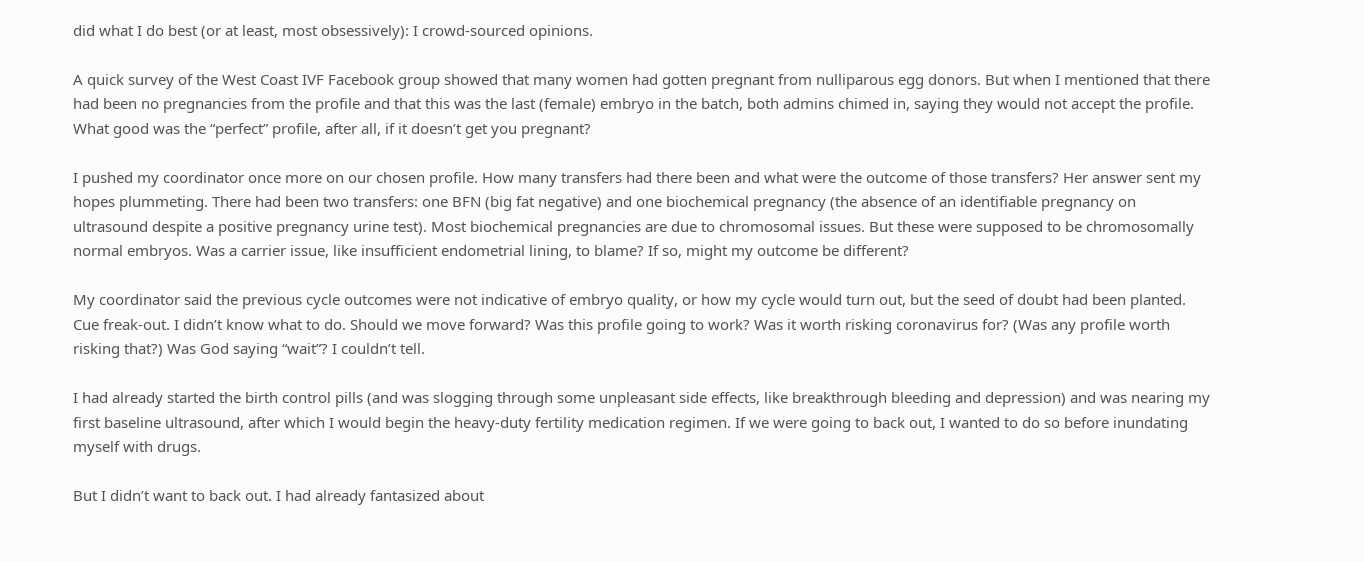did what I do best (or at least, most obsessively): I crowd-sourced opinions.

A quick survey of the West Coast IVF Facebook group showed that many women had gotten pregnant from nulliparous egg donors. But when I mentioned that there had been no pregnancies from the profile and that this was the last (female) embryo in the batch, both admins chimed in, saying they would not accept the profile. What good was the “perfect” profile, after all, if it doesn’t get you pregnant?

I pushed my coordinator once more on our chosen profile. How many transfers had there been and what were the outcome of those transfers? Her answer sent my hopes plummeting. There had been two transfers: one BFN (big fat negative) and one biochemical pregnancy (the absence of an identifiable pregnancy on ultrasound despite a positive pregnancy urine test). Most biochemical pregnancies are due to chromosomal issues. But these were supposed to be chromosomally normal embryos. Was a carrier issue, like insufficient endometrial lining, to blame? If so, might my outcome be different?

My coordinator said the previous cycle outcomes were not indicative of embryo quality, or how my cycle would turn out, but the seed of doubt had been planted. Cue freak-out. I didn’t know what to do. Should we move forward? Was this profile going to work? Was it worth risking coronavirus for? (Was any profile worth risking that?) Was God saying “wait”? I couldn’t tell.

I had already started the birth control pills (and was slogging through some unpleasant side effects, like breakthrough bleeding and depression) and was nearing my first baseline ultrasound, after which I would begin the heavy-duty fertility medication regimen. If we were going to back out, I wanted to do so before inundating myself with drugs.

But I didn’t want to back out. I had already fantasized about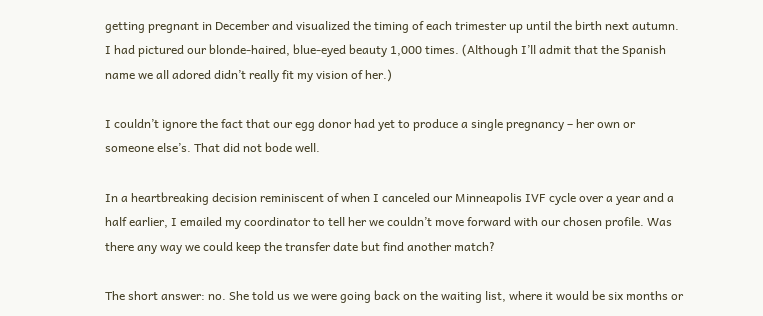getting pregnant in December and visualized the timing of each trimester up until the birth next autumn. I had pictured our blonde-haired, blue-eyed beauty 1,000 times. (Although I’ll admit that the Spanish name we all adored didn’t really fit my vision of her.)

I couldn’t ignore the fact that our egg donor had yet to produce a single pregnancy – her own or someone else’s. That did not bode well.

In a heartbreaking decision reminiscent of when I canceled our Minneapolis IVF cycle over a year and a half earlier, I emailed my coordinator to tell her we couldn’t move forward with our chosen profile. Was there any way we could keep the transfer date but find another match?

The short answer: no. She told us we were going back on the waiting list, where it would be six months or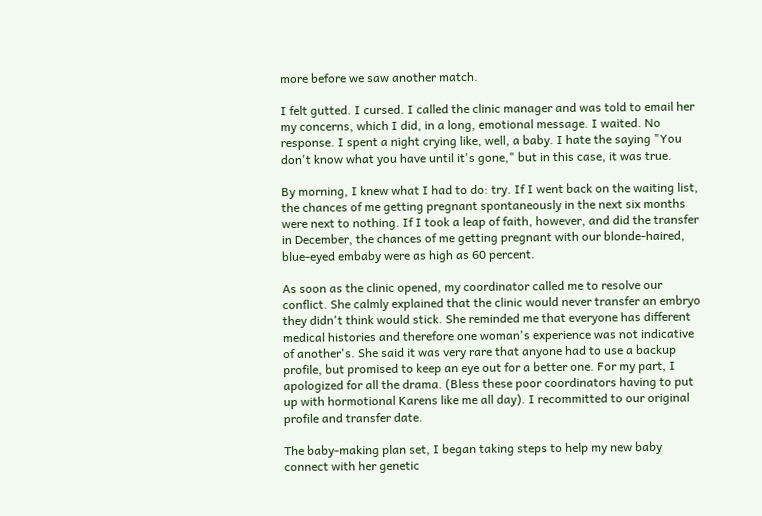more before we saw another match.

I felt gutted. I cursed. I called the clinic manager and was told to email her my concerns, which I did, in a long, emotional message. I waited. No response. I spent a night crying like, well, a baby. I hate the saying "You don't know what you have until it's gone," but in this case, it was true.

By morning, I knew what I had to do: try. If I went back on the waiting list, the chances of me getting pregnant spontaneously in the next six months were next to nothing. If I took a leap of faith, however, and did the transfer in December, the chances of me getting pregnant with our blonde-haired, blue-eyed embaby were as high as 60 percent.

As soon as the clinic opened, my coordinator called me to resolve our conflict. She calmly explained that the clinic would never transfer an embryo they didn't think would stick. She reminded me that everyone has different medical histories and therefore one woman's experience was not indicative of another's. She said it was very rare that anyone had to use a backup profile, but promised to keep an eye out for a better one. For my part, I apologized for all the drama. (Bless these poor coordinators having to put up with hormotional Karens like me all day). I recommitted to our original profile and transfer date.

The baby-making plan set, I began taking steps to help my new baby connect with her genetic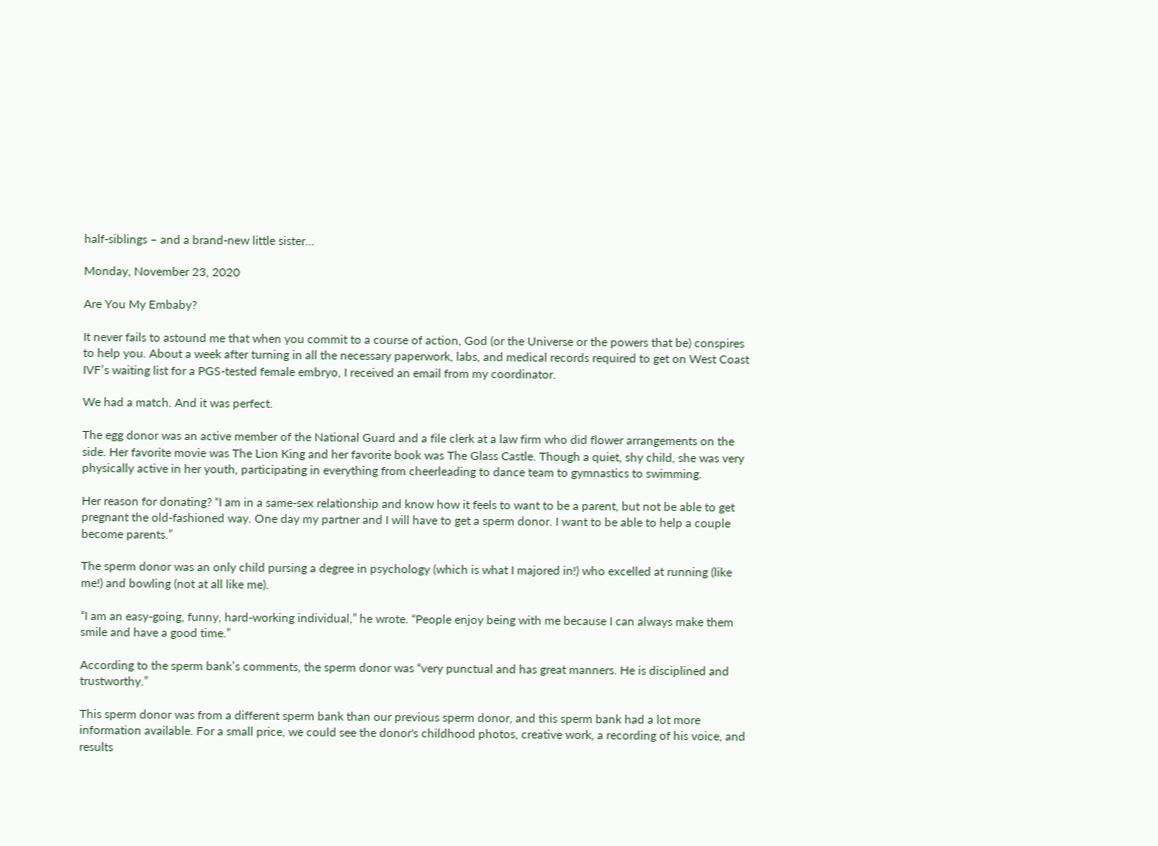half-siblings – and a brand-new little sister...

Monday, November 23, 2020

Are You My Embaby?

It never fails to astound me that when you commit to a course of action, God (or the Universe or the powers that be) conspires to help you. About a week after turning in all the necessary paperwork, labs, and medical records required to get on West Coast IVF’s waiting list for a PGS-tested female embryo, I received an email from my coordinator.

We had a match. And it was perfect.

The egg donor was an active member of the National Guard and a file clerk at a law firm who did flower arrangements on the side. Her favorite movie was The Lion King and her favorite book was The Glass Castle. Though a quiet, shy child, she was very physically active in her youth, participating in everything from cheerleading to dance team to gymnastics to swimming.

Her reason for donating? “I am in a same-sex relationship and know how it feels to want to be a parent, but not be able to get pregnant the old-fashioned way. One day my partner and I will have to get a sperm donor. I want to be able to help a couple become parents.”

The sperm donor was an only child pursing a degree in psychology (which is what I majored in!) who excelled at running (like me!) and bowling (not at all like me).

“I am an easy-going, funny, hard-working individual,” he wrote. “People enjoy being with me because I can always make them smile and have a good time.”

According to the sperm bank’s comments, the sperm donor was “very punctual and has great manners. He is disciplined and trustworthy.”

This sperm donor was from a different sperm bank than our previous sperm donor, and this sperm bank had a lot more information available. For a small price, we could see the donor's childhood photos, creative work, a recording of his voice, and results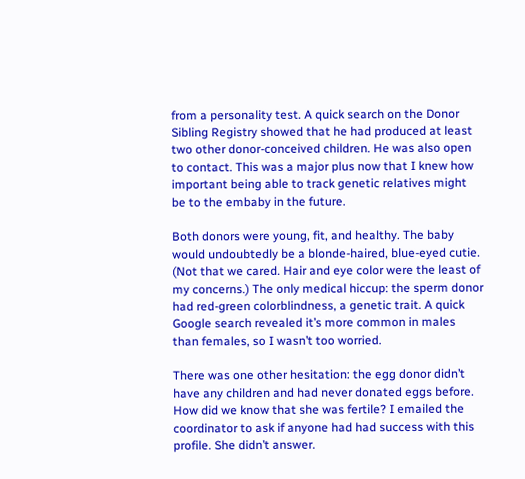from a personality test. A quick search on the Donor Sibling Registry showed that he had produced at least two other donor-conceived children. He was also open to contact. This was a major plus now that I knew how important being able to track genetic relatives might be to the embaby in the future.

Both donors were young, fit, and healthy. The baby would undoubtedly be a blonde-haired, blue-eyed cutie. (Not that we cared. Hair and eye color were the least of my concerns.) The only medical hiccup: the sperm donor had red-green colorblindness, a genetic trait. A quick Google search revealed it’s more common in males than females, so I wasn’t too worried.

There was one other hesitation: the egg donor didn’t have any children and had never donated eggs before. How did we know that she was fertile? I emailed the coordinator to ask if anyone had had success with this profile. She didn’t answer.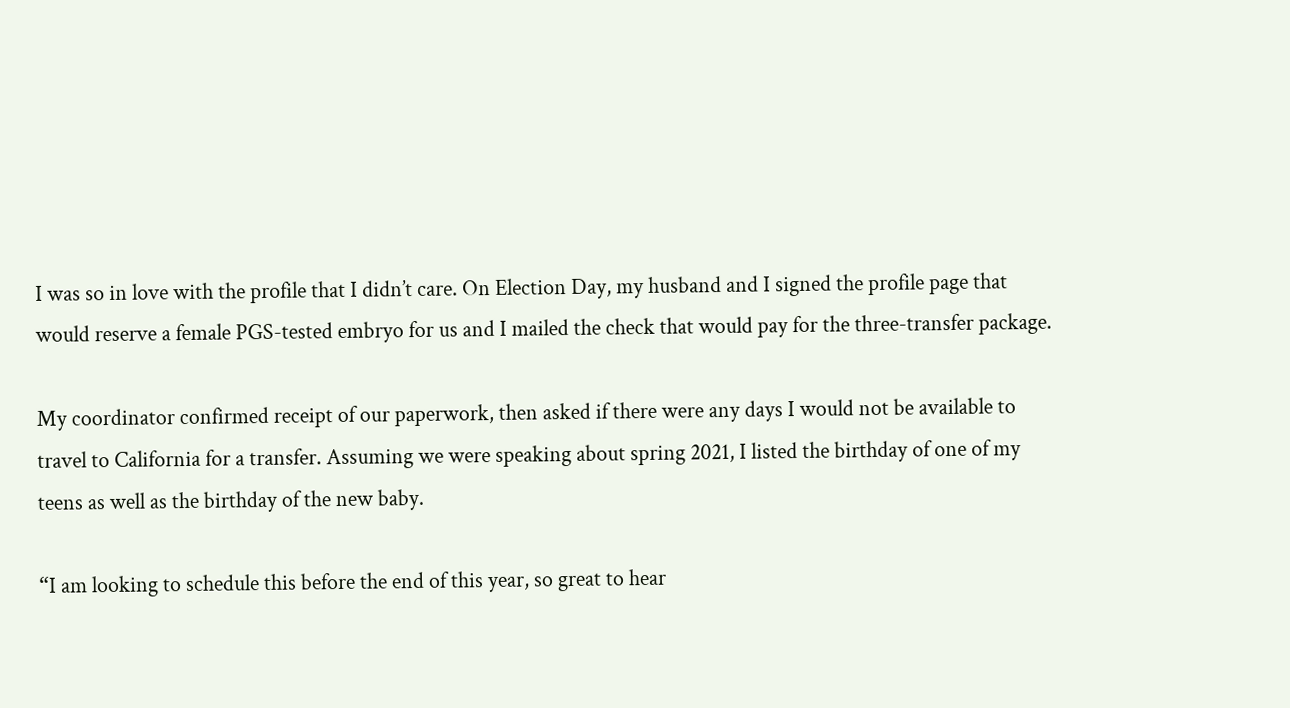I was so in love with the profile that I didn’t care. On Election Day, my husband and I signed the profile page that would reserve a female PGS-tested embryo for us and I mailed the check that would pay for the three-transfer package.

My coordinator confirmed receipt of our paperwork, then asked if there were any days I would not be available to travel to California for a transfer. Assuming we were speaking about spring 2021, I listed the birthday of one of my teens as well as the birthday of the new baby.

“I am looking to schedule this before the end of this year, so great to hear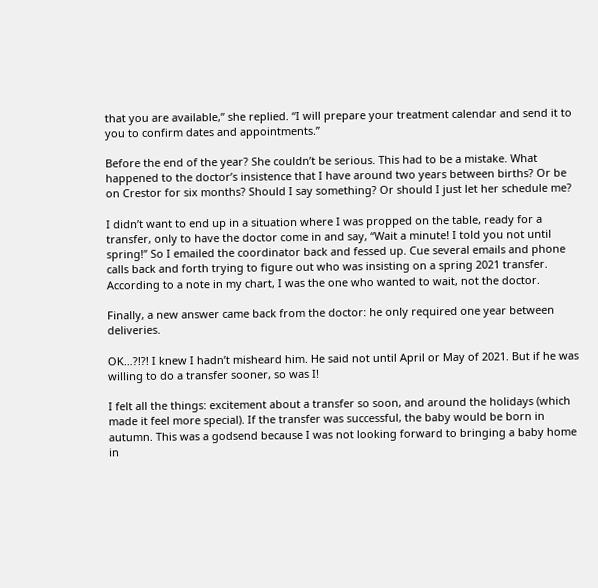that you are available,” she replied. “I will prepare your treatment calendar and send it to you to confirm dates and appointments.”

Before the end of the year? She couldn’t be serious. This had to be a mistake. What happened to the doctor’s insistence that I have around two years between births? Or be on Crestor for six months? Should I say something? Or should I just let her schedule me?

I didn’t want to end up in a situation where I was propped on the table, ready for a transfer, only to have the doctor come in and say, “Wait a minute! I told you not until spring!” So I emailed the coordinator back and fessed up. Cue several emails and phone calls back and forth trying to figure out who was insisting on a spring 2021 transfer. According to a note in my chart, I was the one who wanted to wait, not the doctor.

Finally, a new answer came back from the doctor: he only required one year between deliveries.

OK…?!?! I knew I hadn’t misheard him. He said not until April or May of 2021. But if he was willing to do a transfer sooner, so was I!

I felt all the things: excitement about a transfer so soon, and around the holidays (which made it feel more special). If the transfer was successful, the baby would be born in autumn. This was a godsend because I was not looking forward to bringing a baby home in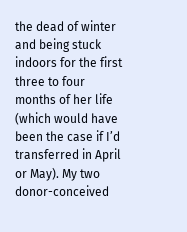the dead of winter and being stuck indoors for the first three to four months of her life (which would have been the case if I’d transferred in April or May). My two donor-conceived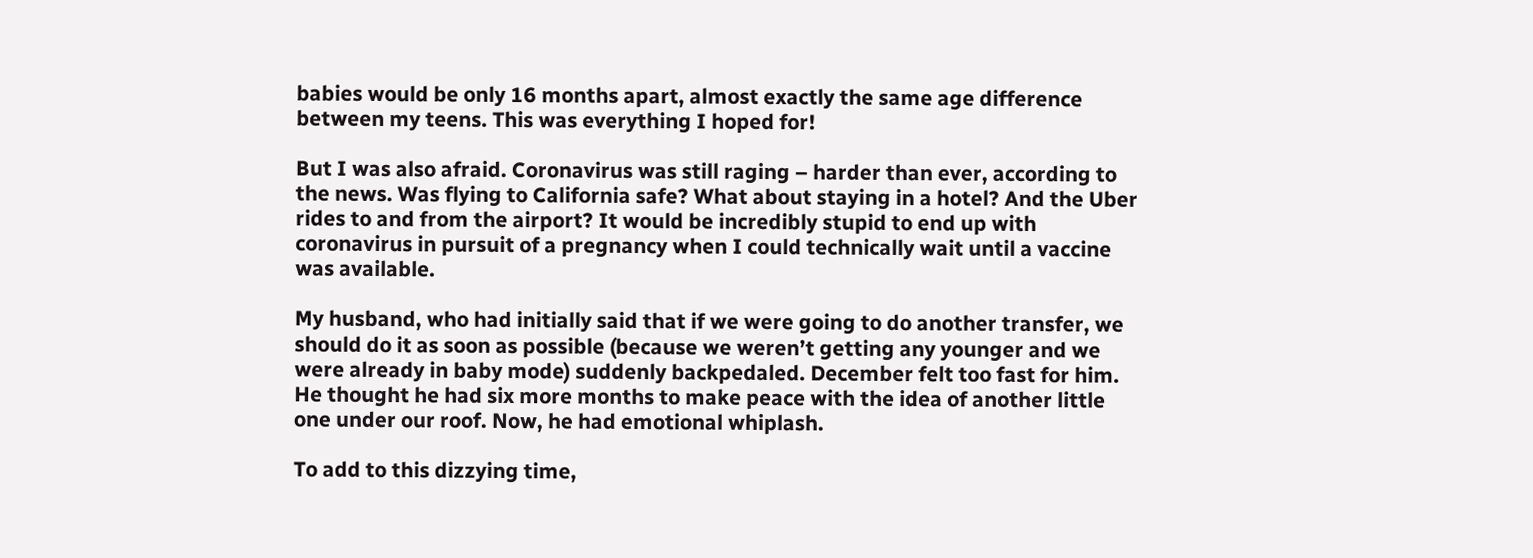babies would be only 16 months apart, almost exactly the same age difference between my teens. This was everything I hoped for!

But I was also afraid. Coronavirus was still raging – harder than ever, according to the news. Was flying to California safe? What about staying in a hotel? And the Uber rides to and from the airport? It would be incredibly stupid to end up with coronavirus in pursuit of a pregnancy when I could technically wait until a vaccine was available.

My husband, who had initially said that if we were going to do another transfer, we should do it as soon as possible (because we weren’t getting any younger and we were already in baby mode) suddenly backpedaled. December felt too fast for him. He thought he had six more months to make peace with the idea of another little one under our roof. Now, he had emotional whiplash.

To add to this dizzying time,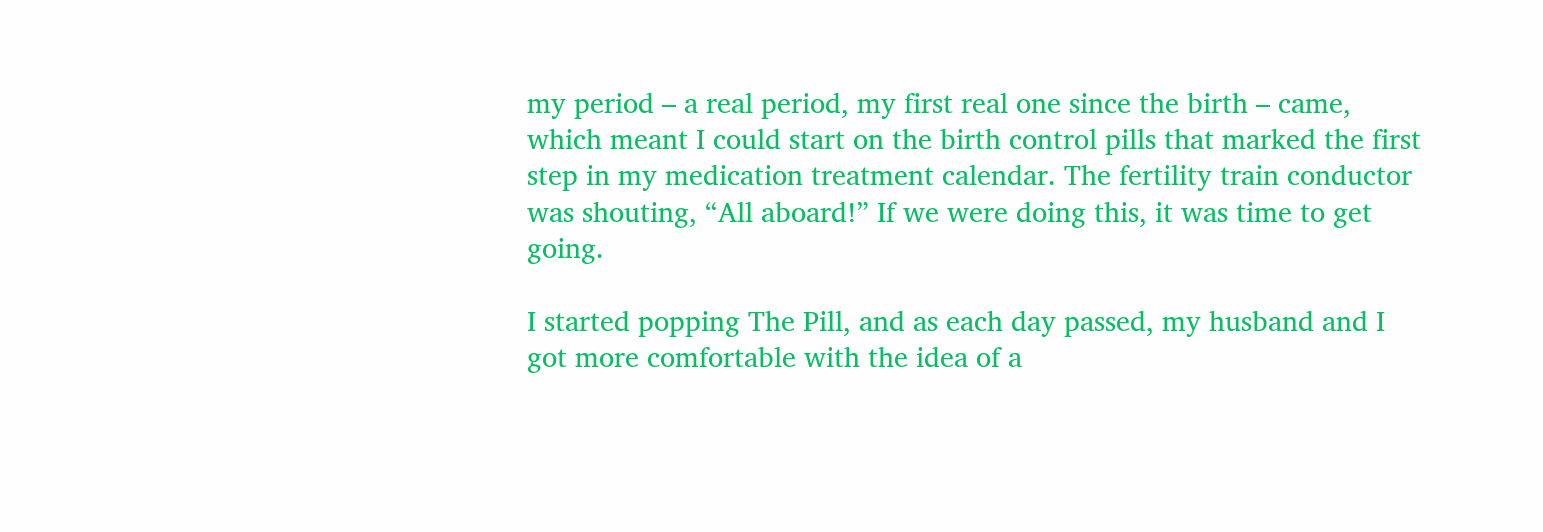my period – a real period, my first real one since the birth – came, which meant I could start on the birth control pills that marked the first step in my medication treatment calendar. The fertility train conductor was shouting, “All aboard!” If we were doing this, it was time to get going.

I started popping The Pill, and as each day passed, my husband and I got more comfortable with the idea of a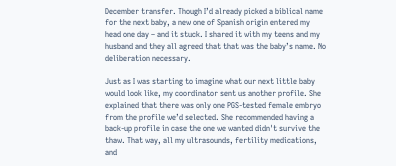December transfer. Though I’d already picked a biblical name for the next baby, a new one of Spanish origin entered my head one day – and it stuck. I shared it with my teens and my husband and they all agreed that that was the baby’s name. No deliberation necessary.

Just as I was starting to imagine what our next little baby would look like, my coordinator sent us another profile. She explained that there was only one PGS-tested female embryo from the profile we’d selected. She recommended having a back-up profile in case the one we wanted didn't survive the thaw. That way, all my ultrasounds, fertility medications, and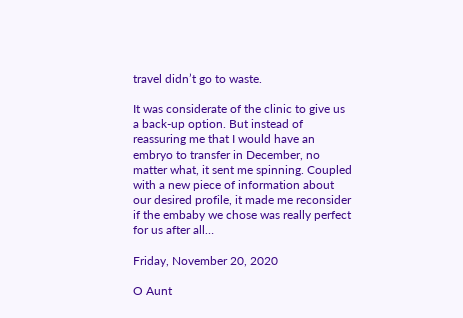travel didn’t go to waste.

It was considerate of the clinic to give us a back-up option. But instead of reassuring me that I would have an embryo to transfer in December, no matter what, it sent me spinning. Coupled with a new piece of information about our desired profile, it made me reconsider if the embaby we chose was really perfect for us after all…

Friday, November 20, 2020

O Aunt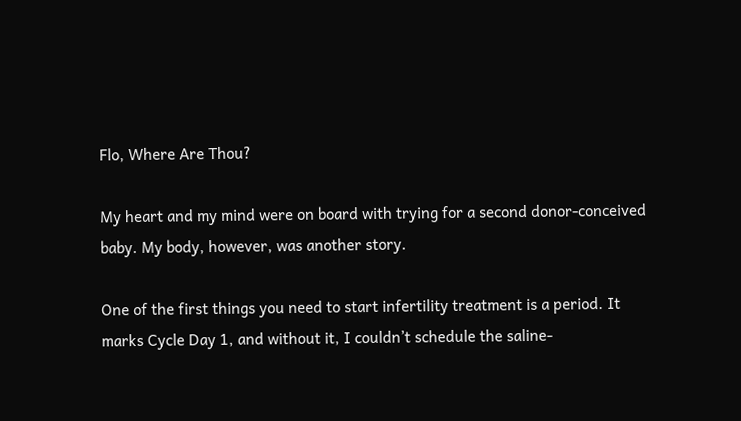Flo, Where Are Thou?

My heart and my mind were on board with trying for a second donor-conceived baby. My body, however, was another story.

One of the first things you need to start infertility treatment is a period. It marks Cycle Day 1, and without it, I couldn’t schedule the saline-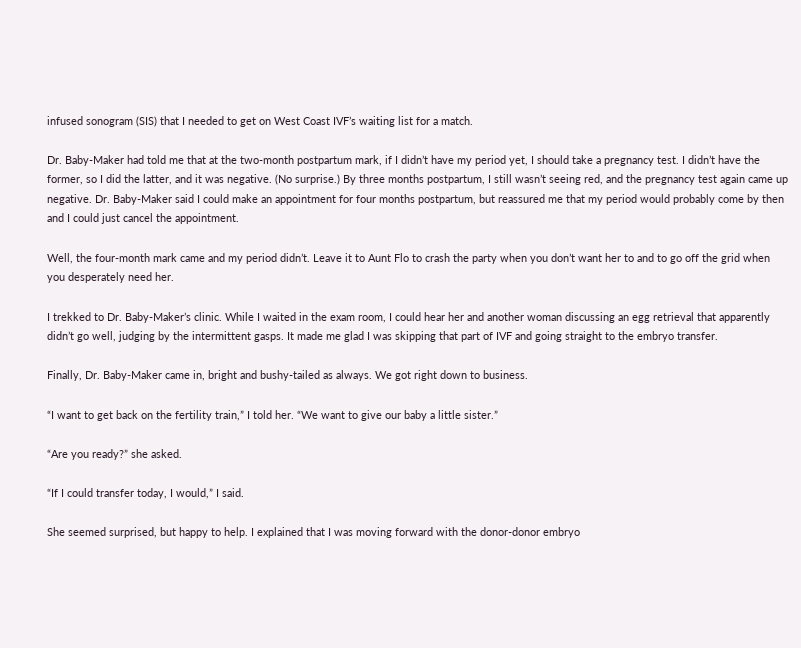infused sonogram (SIS) that I needed to get on West Coast IVF’s waiting list for a match.

Dr. Baby-Maker had told me that at the two-month postpartum mark, if I didn’t have my period yet, I should take a pregnancy test. I didn’t have the former, so I did the latter, and it was negative. (No surprise.) By three months postpartum, I still wasn’t seeing red, and the pregnancy test again came up negative. Dr. Baby-Maker said I could make an appointment for four months postpartum, but reassured me that my period would probably come by then and I could just cancel the appointment.

Well, the four-month mark came and my period didn’t. Leave it to Aunt Flo to crash the party when you don’t want her to and to go off the grid when you desperately need her.

I trekked to Dr. Baby-Maker’s clinic. While I waited in the exam room, I could hear her and another woman discussing an egg retrieval that apparently didn’t go well, judging by the intermittent gasps. It made me glad I was skipping that part of IVF and going straight to the embryo transfer.

Finally, Dr. Baby-Maker came in, bright and bushy-tailed as always. We got right down to business.

“I want to get back on the fertility train,” I told her. “We want to give our baby a little sister.”

“Are you ready?” she asked.

“If I could transfer today, I would,” I said.

She seemed surprised, but happy to help. I explained that I was moving forward with the donor-donor embryo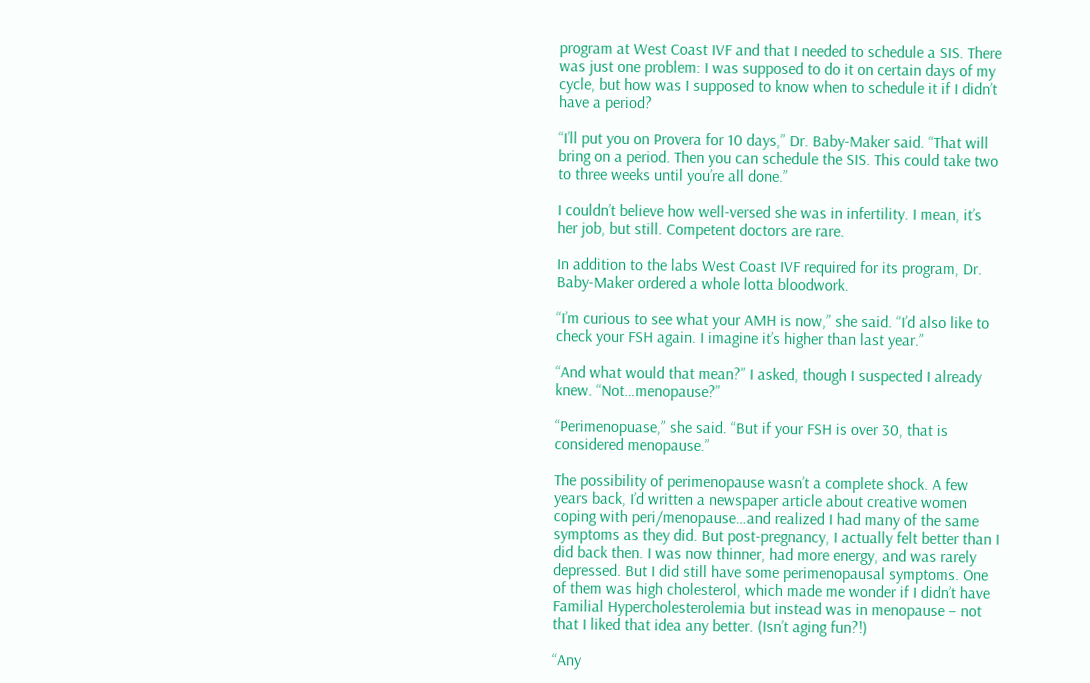program at West Coast IVF and that I needed to schedule a SIS. There was just one problem: I was supposed to do it on certain days of my cycle, but how was I supposed to know when to schedule it if I didn’t have a period?

“I’ll put you on Provera for 10 days,” Dr. Baby-Maker said. “That will bring on a period. Then you can schedule the SIS. This could take two to three weeks until you’re all done.”

I couldn’t believe how well-versed she was in infertility. I mean, it’s her job, but still. Competent doctors are rare.

In addition to the labs West Coast IVF required for its program, Dr. Baby-Maker ordered a whole lotta bloodwork.

“I’m curious to see what your AMH is now,” she said. “I’d also like to check your FSH again. I imagine it’s higher than last year.”

“And what would that mean?” I asked, though I suspected I already knew. “Not…menopause?”

“Perimenopuase,” she said. “But if your FSH is over 30, that is considered menopause.”

The possibility of perimenopause wasn’t a complete shock. A few years back, I’d written a newspaper article about creative women coping with peri/menopause…and realized I had many of the same symptoms as they did. But post-pregnancy, I actually felt better than I did back then. I was now thinner, had more energy, and was rarely depressed. But I did still have some perimenopausal symptoms. One of them was high cholesterol, which made me wonder if I didn’t have Familial Hypercholesterolemia but instead was in menopause – not that I liked that idea any better. (Isn’t aging fun?!)

“Any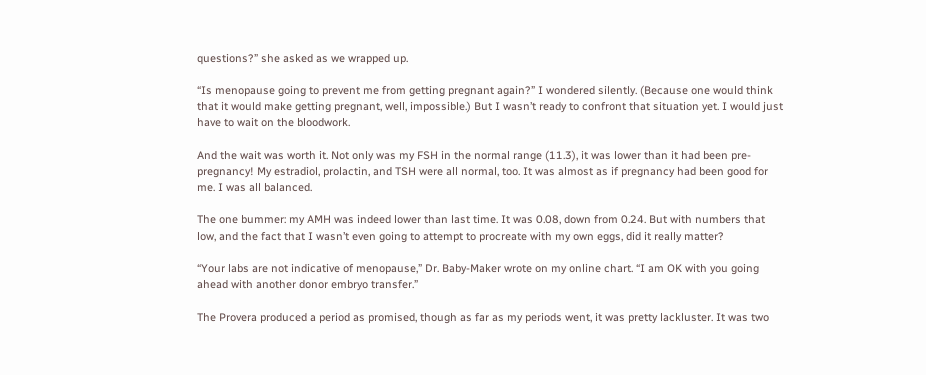questions?” she asked as we wrapped up.

“Is menopause going to prevent me from getting pregnant again?” I wondered silently. (Because one would think that it would make getting pregnant, well, impossible.) But I wasn’t ready to confront that situation yet. I would just have to wait on the bloodwork.

And the wait was worth it. Not only was my FSH in the normal range (11.3), it was lower than it had been pre-pregnancy! My estradiol, prolactin, and TSH were all normal, too. It was almost as if pregnancy had been good for me. I was all balanced.

The one bummer: my AMH was indeed lower than last time. It was 0.08, down from 0.24. But with numbers that low, and the fact that I wasn’t even going to attempt to procreate with my own eggs, did it really matter?

“Your labs are not indicative of menopause,” Dr. Baby-Maker wrote on my online chart. “I am OK with you going ahead with another donor embryo transfer.”

The Provera produced a period as promised, though as far as my periods went, it was pretty lackluster. It was two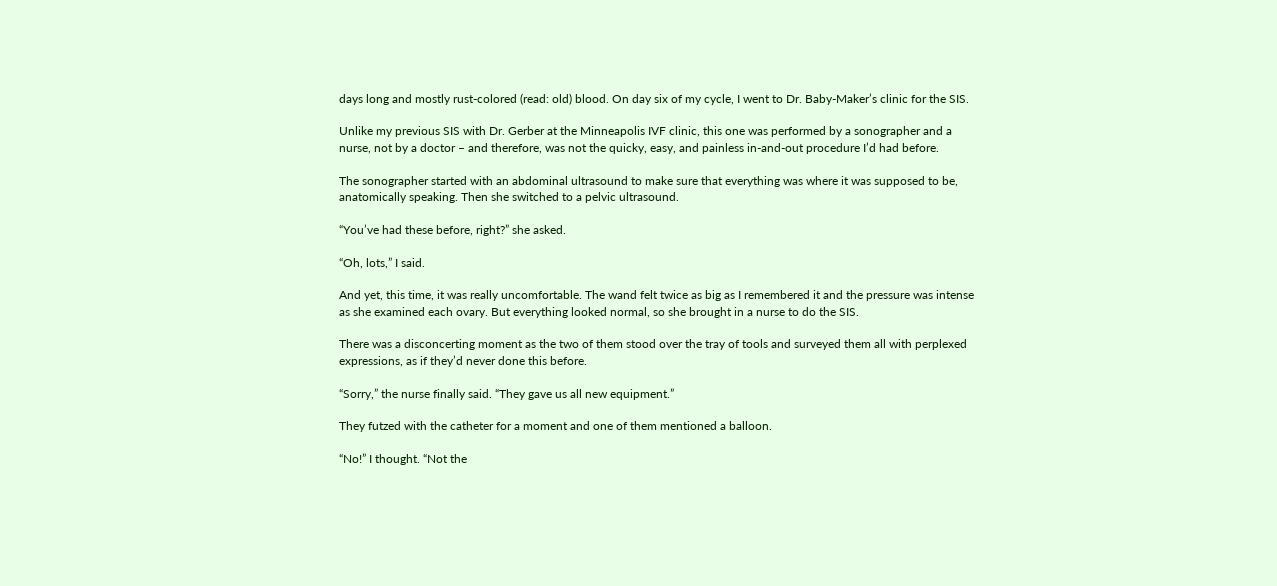days long and mostly rust-colored (read: old) blood. On day six of my cycle, I went to Dr. Baby-Maker’s clinic for the SIS.

Unlike my previous SIS with Dr. Gerber at the Minneapolis IVF clinic, this one was performed by a sonographer and a nurse, not by a doctor – and therefore, was not the quicky, easy, and painless in-and-out procedure I’d had before.

The sonographer started with an abdominal ultrasound to make sure that everything was where it was supposed to be, anatomically speaking. Then she switched to a pelvic ultrasound.

“You’ve had these before, right?” she asked.

“Oh, lots,” I said.

And yet, this time, it was really uncomfortable. The wand felt twice as big as I remembered it and the pressure was intense as she examined each ovary. But everything looked normal, so she brought in a nurse to do the SIS.

There was a disconcerting moment as the two of them stood over the tray of tools and surveyed them all with perplexed expressions, as if they’d never done this before.

“Sorry,” the nurse finally said. “They gave us all new equipment.”

They futzed with the catheter for a moment and one of them mentioned a balloon.

“No!” I thought. “Not the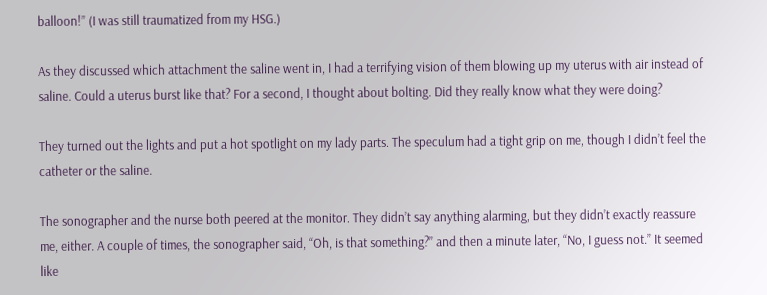balloon!” (I was still traumatized from my HSG.)

As they discussed which attachment the saline went in, I had a terrifying vision of them blowing up my uterus with air instead of saline. Could a uterus burst like that? For a second, I thought about bolting. Did they really know what they were doing?

They turned out the lights and put a hot spotlight on my lady parts. The speculum had a tight grip on me, though I didn’t feel the catheter or the saline.

The sonographer and the nurse both peered at the monitor. They didn’t say anything alarming, but they didn’t exactly reassure me, either. A couple of times, the sonographer said, “Oh, is that something?” and then a minute later, “No, I guess not.” It seemed like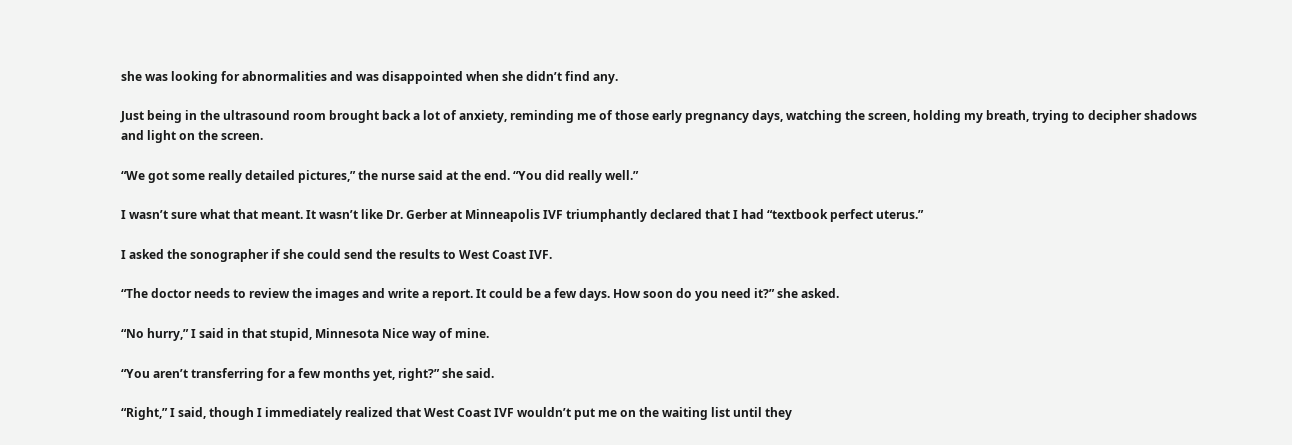she was looking for abnormalities and was disappointed when she didn’t find any.

Just being in the ultrasound room brought back a lot of anxiety, reminding me of those early pregnancy days, watching the screen, holding my breath, trying to decipher shadows and light on the screen.

“We got some really detailed pictures,” the nurse said at the end. “You did really well.”

I wasn’t sure what that meant. It wasn’t like Dr. Gerber at Minneapolis IVF triumphantly declared that I had “textbook perfect uterus.”

I asked the sonographer if she could send the results to West Coast IVF.

“The doctor needs to review the images and write a report. It could be a few days. How soon do you need it?” she asked.

“No hurry,” I said in that stupid, Minnesota Nice way of mine.

“You aren’t transferring for a few months yet, right?” she said.

“Right,” I said, though I immediately realized that West Coast IVF wouldn’t put me on the waiting list until they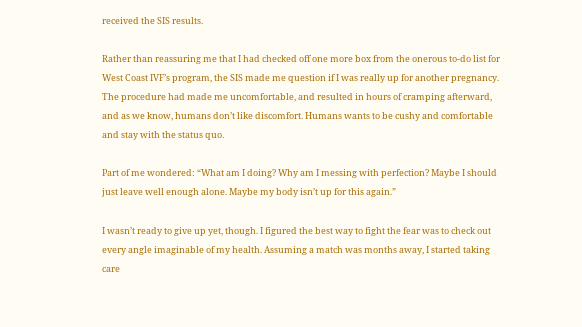received the SIS results.

Rather than reassuring me that I had checked off one more box from the onerous to-do list for West Coast IVF’s program, the SIS made me question if I was really up for another pregnancy. The procedure had made me uncomfortable, and resulted in hours of cramping afterward, and as we know, humans don’t like discomfort. Humans wants to be cushy and comfortable and stay with the status quo.

Part of me wondered: “What am I doing? Why am I messing with perfection? Maybe I should just leave well enough alone. Maybe my body isn’t up for this again.”

I wasn’t ready to give up yet, though. I figured the best way to fight the fear was to check out every angle imaginable of my health. Assuming a match was months away, I started taking care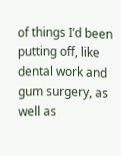of things I’d been putting off, like dental work and gum surgery, as well as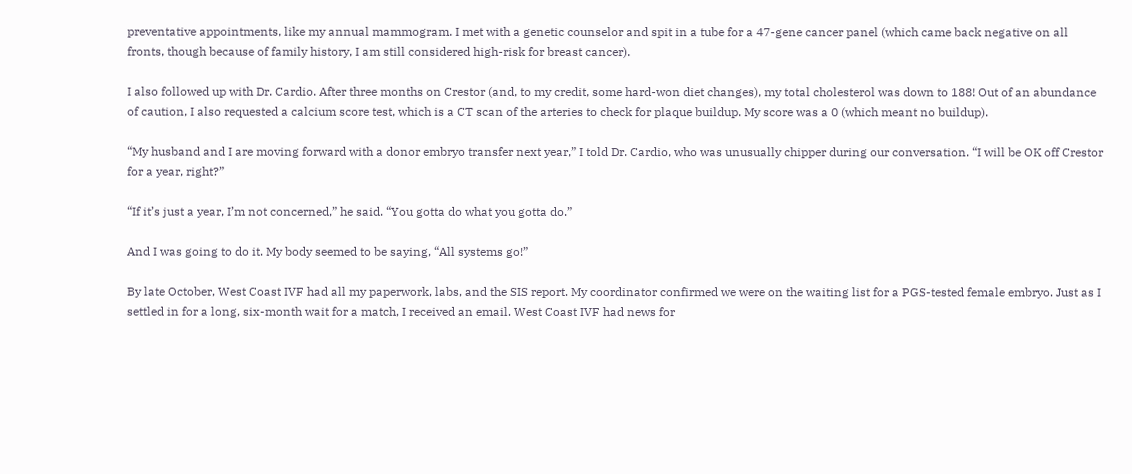preventative appointments, like my annual mammogram. I met with a genetic counselor and spit in a tube for a 47-gene cancer panel (which came back negative on all fronts, though because of family history, I am still considered high-risk for breast cancer).

I also followed up with Dr. Cardio. After three months on Crestor (and, to my credit, some hard-won diet changes), my total cholesterol was down to 188! Out of an abundance of caution, I also requested a calcium score test, which is a CT scan of the arteries to check for plaque buildup. My score was a 0 (which meant no buildup).

“My husband and I are moving forward with a donor embryo transfer next year,” I told Dr. Cardio, who was unusually chipper during our conversation. “I will be OK off Crestor for a year, right?”

“If it’s just a year, I’m not concerned,” he said. “You gotta do what you gotta do.”

And I was going to do it. My body seemed to be saying, “All systems go!”

By late October, West Coast IVF had all my paperwork, labs, and the SIS report. My coordinator confirmed we were on the waiting list for a PGS-tested female embryo. Just as I settled in for a long, six-month wait for a match, I received an email. West Coast IVF had news for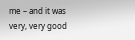me – and it was very, very good